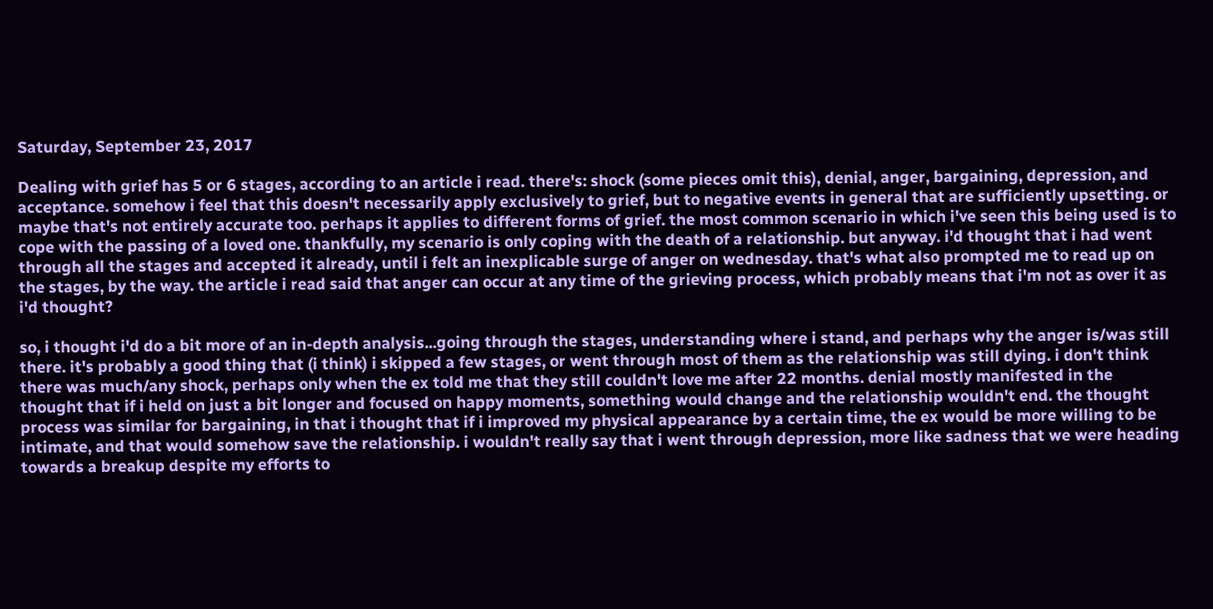Saturday, September 23, 2017

Dealing with grief has 5 or 6 stages, according to an article i read. there's: shock (some pieces omit this), denial, anger, bargaining, depression, and acceptance. somehow i feel that this doesn't necessarily apply exclusively to grief, but to negative events in general that are sufficiently upsetting. or maybe that's not entirely accurate too. perhaps it applies to different forms of grief. the most common scenario in which i've seen this being used is to cope with the passing of a loved one. thankfully, my scenario is only coping with the death of a relationship. but anyway. i'd thought that i had went through all the stages and accepted it already, until i felt an inexplicable surge of anger on wednesday. that's what also prompted me to read up on the stages, by the way. the article i read said that anger can occur at any time of the grieving process, which probably means that i'm not as over it as i'd thought?

so, i thought i'd do a bit more of an in-depth analysis...going through the stages, understanding where i stand, and perhaps why the anger is/was still there. it's probably a good thing that (i think) i skipped a few stages, or went through most of them as the relationship was still dying. i don't think there was much/any shock, perhaps only when the ex told me that they still couldn't love me after 22 months. denial mostly manifested in the thought that if i held on just a bit longer and focused on happy moments, something would change and the relationship wouldn't end. the thought process was similar for bargaining, in that i thought that if i improved my physical appearance by a certain time, the ex would be more willing to be intimate, and that would somehow save the relationship. i wouldn't really say that i went through depression, more like sadness that we were heading towards a breakup despite my efforts to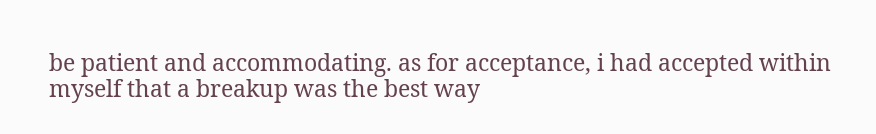be patient and accommodating. as for acceptance, i had accepted within myself that a breakup was the best way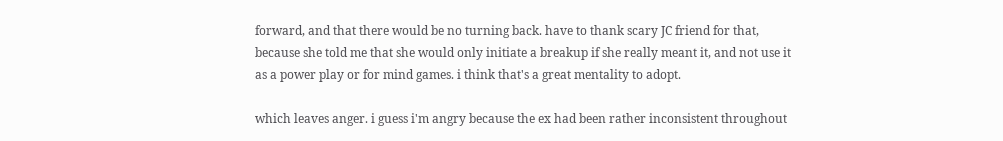forward, and that there would be no turning back. have to thank scary JC friend for that, because she told me that she would only initiate a breakup if she really meant it, and not use it as a power play or for mind games. i think that's a great mentality to adopt.

which leaves anger. i guess i'm angry because the ex had been rather inconsistent throughout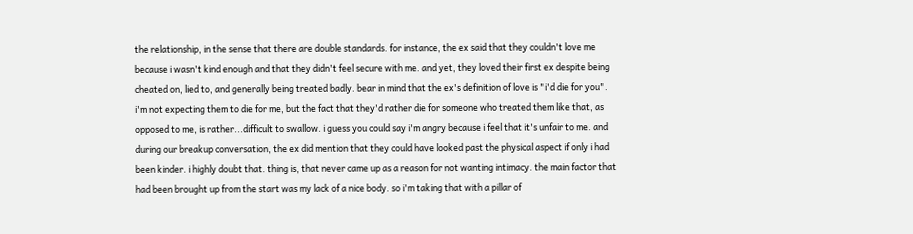the relationship, in the sense that there are double standards. for instance, the ex said that they couldn't love me because i wasn't kind enough and that they didn't feel secure with me. and yet, they loved their first ex despite being cheated on, lied to, and generally being treated badly. bear in mind that the ex's definition of love is "i'd die for you". i'm not expecting them to die for me, but the fact that they'd rather die for someone who treated them like that, as opposed to me, is rather...difficult to swallow. i guess you could say i'm angry because i feel that it's unfair to me. and during our breakup conversation, the ex did mention that they could have looked past the physical aspect if only i had been kinder. i highly doubt that. thing is, that never came up as a reason for not wanting intimacy. the main factor that had been brought up from the start was my lack of a nice body. so i'm taking that with a pillar of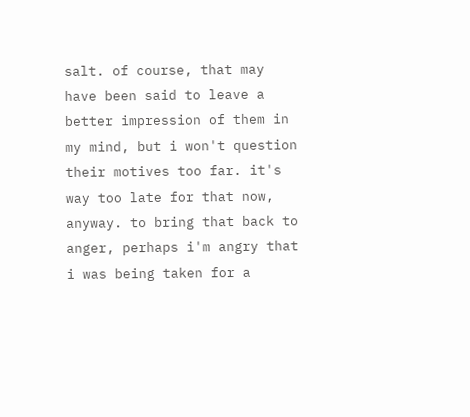salt. of course, that may have been said to leave a better impression of them in my mind, but i won't question their motives too far. it's way too late for that now, anyway. to bring that back to anger, perhaps i'm angry that i was being taken for a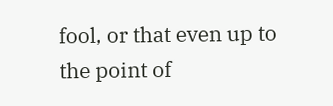fool, or that even up to the point of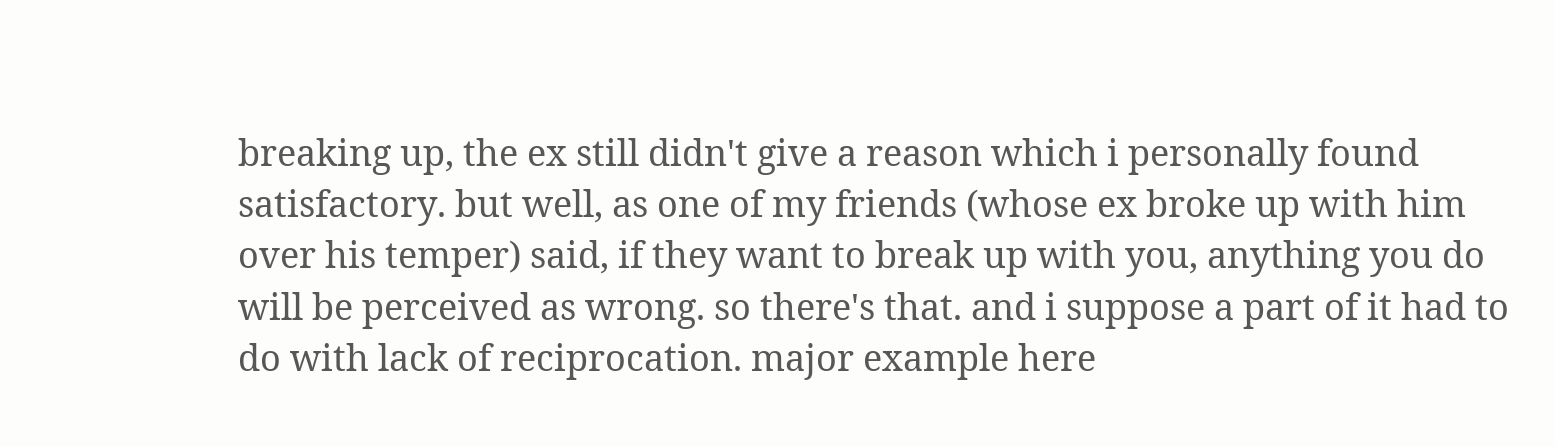breaking up, the ex still didn't give a reason which i personally found satisfactory. but well, as one of my friends (whose ex broke up with him over his temper) said, if they want to break up with you, anything you do will be perceived as wrong. so there's that. and i suppose a part of it had to do with lack of reciprocation. major example here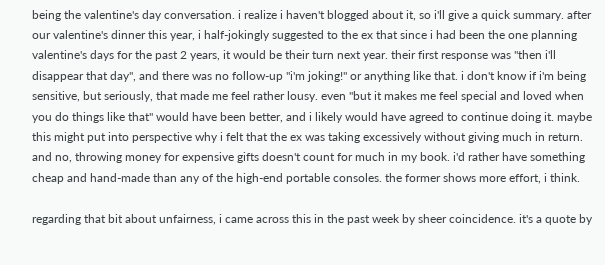being the valentine's day conversation. i realize i haven't blogged about it, so i'll give a quick summary. after our valentine's dinner this year, i half-jokingly suggested to the ex that since i had been the one planning valentine's days for the past 2 years, it would be their turn next year. their first response was "then i'll disappear that day", and there was no follow-up "i'm joking!" or anything like that. i don't know if i'm being sensitive, but seriously, that made me feel rather lousy. even "but it makes me feel special and loved when you do things like that" would have been better, and i likely would have agreed to continue doing it. maybe this might put into perspective why i felt that the ex was taking excessively without giving much in return. and no, throwing money for expensive gifts doesn't count for much in my book. i'd rather have something cheap and hand-made than any of the high-end portable consoles. the former shows more effort, i think.

regarding that bit about unfairness, i came across this in the past week by sheer coincidence. it's a quote by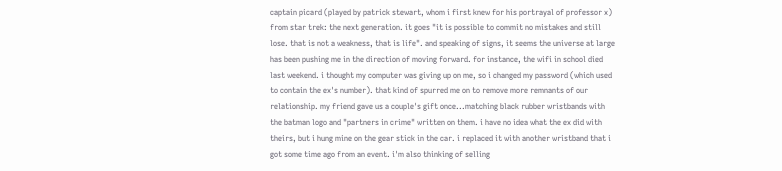captain picard (played by patrick stewart, whom i first knew for his portrayal of professor x) from star trek: the next generation. it goes "it is possible to commit no mistakes and still lose. that is not a weakness, that is life". and speaking of signs, it seems the universe at large has been pushing me in the direction of moving forward. for instance, the wifi in school died last weekend. i thought my computer was giving up on me, so i changed my password (which used to contain the ex's number). that kind of spurred me on to remove more remnants of our relationship. my friend gave us a couple's gift once...matching black rubber wristbands with the batman logo and "partners in crime" written on them. i have no idea what the ex did with theirs, but i hung mine on the gear stick in the car. i replaced it with another wristband that i got some time ago from an event. i'm also thinking of selling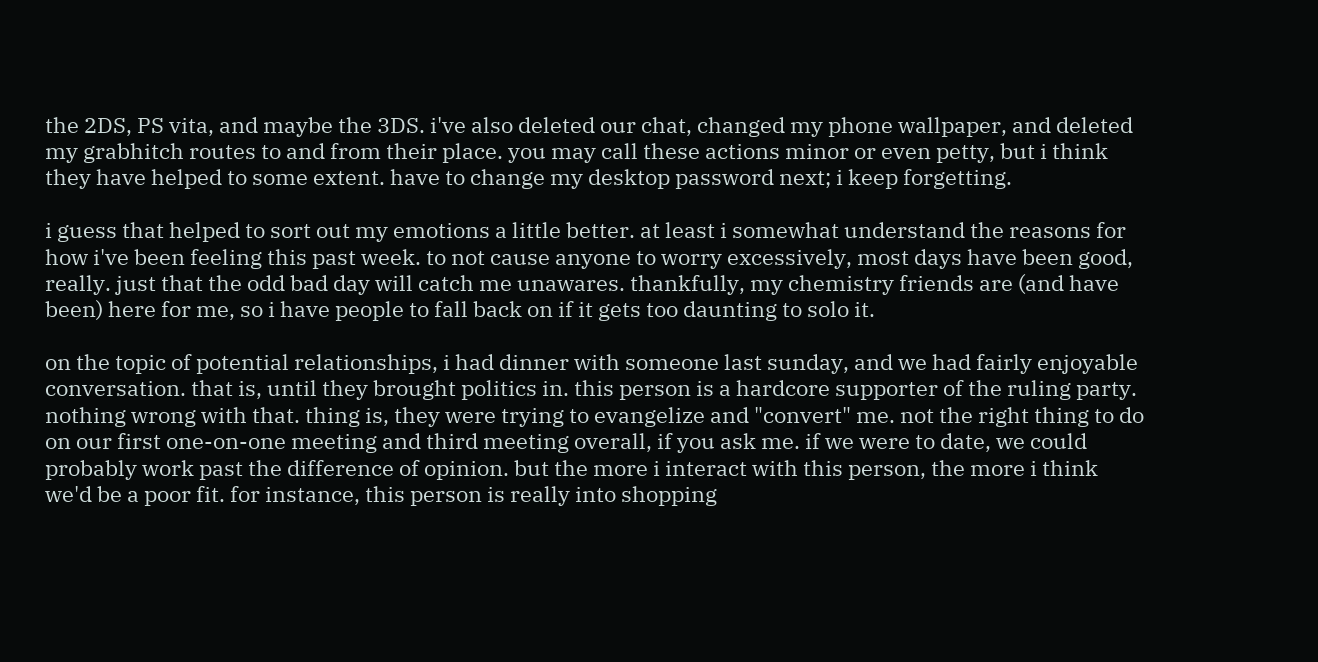the 2DS, PS vita, and maybe the 3DS. i've also deleted our chat, changed my phone wallpaper, and deleted my grabhitch routes to and from their place. you may call these actions minor or even petty, but i think they have helped to some extent. have to change my desktop password next; i keep forgetting.

i guess that helped to sort out my emotions a little better. at least i somewhat understand the reasons for how i've been feeling this past week. to not cause anyone to worry excessively, most days have been good, really. just that the odd bad day will catch me unawares. thankfully, my chemistry friends are (and have been) here for me, so i have people to fall back on if it gets too daunting to solo it.

on the topic of potential relationships, i had dinner with someone last sunday, and we had fairly enjoyable conversation. that is, until they brought politics in. this person is a hardcore supporter of the ruling party. nothing wrong with that. thing is, they were trying to evangelize and "convert" me. not the right thing to do on our first one-on-one meeting and third meeting overall, if you ask me. if we were to date, we could probably work past the difference of opinion. but the more i interact with this person, the more i think we'd be a poor fit. for instance, this person is really into shopping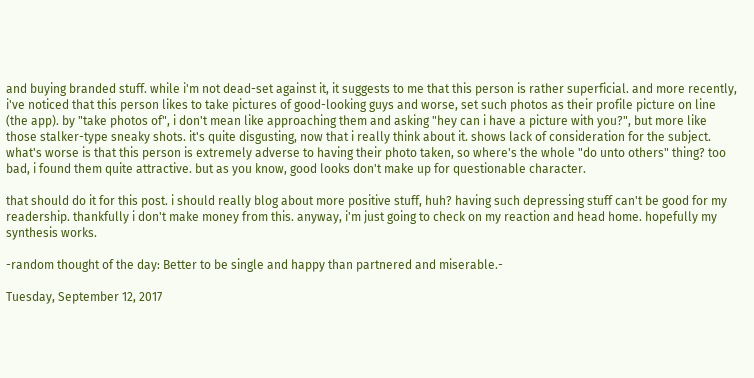and buying branded stuff. while i'm not dead-set against it, it suggests to me that this person is rather superficial. and more recently, i've noticed that this person likes to take pictures of good-looking guys and worse, set such photos as their profile picture on line (the app). by "take photos of", i don't mean like approaching them and asking "hey can i have a picture with you?", but more like those stalker-type sneaky shots. it's quite disgusting, now that i really think about it. shows lack of consideration for the subject. what's worse is that this person is extremely adverse to having their photo taken, so where's the whole "do unto others" thing? too bad, i found them quite attractive. but as you know, good looks don't make up for questionable character.

that should do it for this post. i should really blog about more positive stuff, huh? having such depressing stuff can't be good for my readership. thankfully i don't make money from this. anyway, i'm just going to check on my reaction and head home. hopefully my synthesis works.

-random thought of the day: Better to be single and happy than partnered and miserable.-

Tuesday, September 12, 2017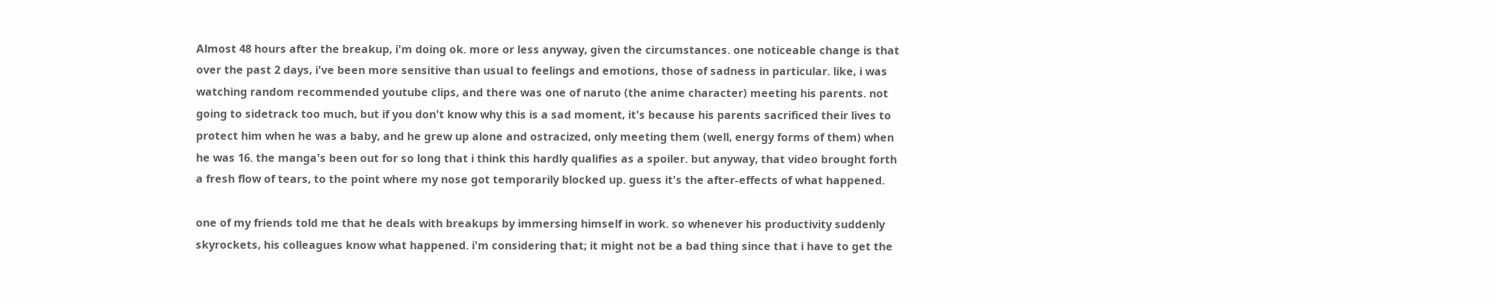Almost 48 hours after the breakup, i'm doing ok. more or less anyway, given the circumstances. one noticeable change is that over the past 2 days, i've been more sensitive than usual to feelings and emotions, those of sadness in particular. like, i was watching random recommended youtube clips, and there was one of naruto (the anime character) meeting his parents. not going to sidetrack too much, but if you don't know why this is a sad moment, it's because his parents sacrificed their lives to protect him when he was a baby, and he grew up alone and ostracized, only meeting them (well, energy forms of them) when he was 16. the manga's been out for so long that i think this hardly qualifies as a spoiler. but anyway, that video brought forth a fresh flow of tears, to the point where my nose got temporarily blocked up. guess it's the after-effects of what happened.

one of my friends told me that he deals with breakups by immersing himself in work. so whenever his productivity suddenly skyrockets, his colleagues know what happened. i'm considering that; it might not be a bad thing since that i have to get the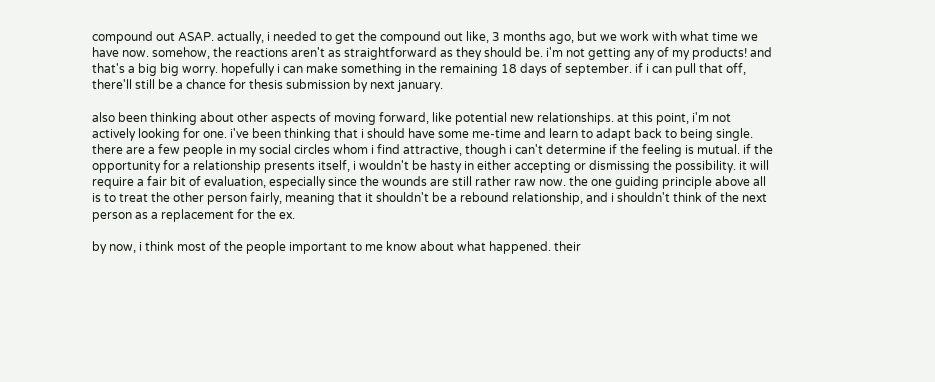compound out ASAP. actually, i needed to get the compound out like, 3 months ago, but we work with what time we have now. somehow, the reactions aren't as straightforward as they should be. i'm not getting any of my products! and that's a big big worry. hopefully i can make something in the remaining 18 days of september. if i can pull that off, there'll still be a chance for thesis submission by next january.

also been thinking about other aspects of moving forward, like potential new relationships. at this point, i'm not actively looking for one. i've been thinking that i should have some me-time and learn to adapt back to being single. there are a few people in my social circles whom i find attractive, though i can't determine if the feeling is mutual. if the opportunity for a relationship presents itself, i wouldn't be hasty in either accepting or dismissing the possibility. it will require a fair bit of evaluation, especially since the wounds are still rather raw now. the one guiding principle above all is to treat the other person fairly, meaning that it shouldn't be a rebound relationship, and i shouldn't think of the next person as a replacement for the ex.

by now, i think most of the people important to me know about what happened. their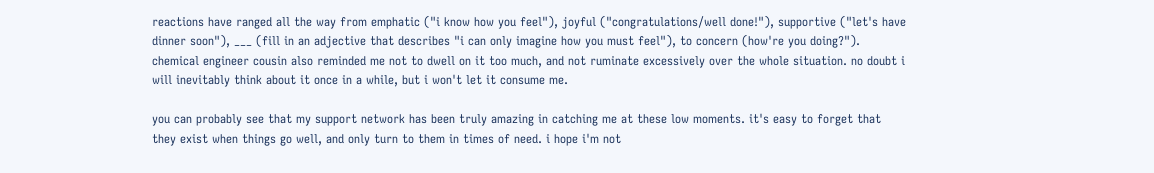reactions have ranged all the way from emphatic ("i know how you feel"), joyful ("congratulations/well done!"), supportive ("let's have dinner soon"), ___ (fill in an adjective that describes "i can only imagine how you must feel"), to concern (how're you doing?"). chemical engineer cousin also reminded me not to dwell on it too much, and not ruminate excessively over the whole situation. no doubt i will inevitably think about it once in a while, but i won't let it consume me.

you can probably see that my support network has been truly amazing in catching me at these low moments. it's easy to forget that they exist when things go well, and only turn to them in times of need. i hope i'm not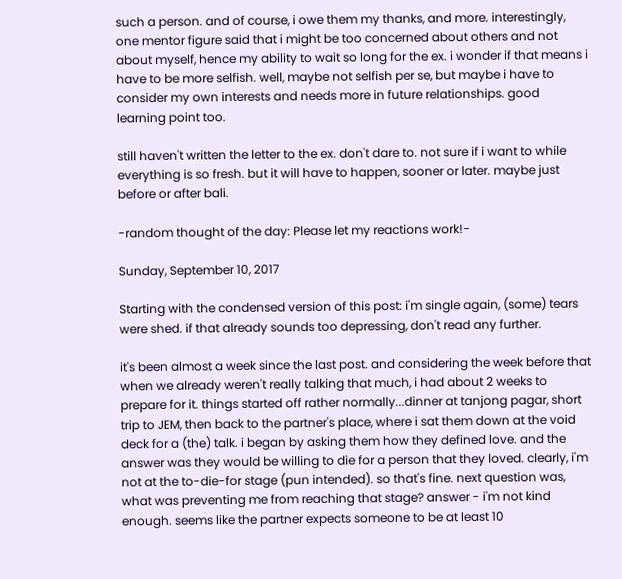such a person. and of course, i owe them my thanks, and more. interestingly, one mentor figure said that i might be too concerned about others and not about myself, hence my ability to wait so long for the ex. i wonder if that means i have to be more selfish. well, maybe not selfish per se, but maybe i have to consider my own interests and needs more in future relationships. good learning point too.

still haven't written the letter to the ex. don't dare to. not sure if i want to while everything is so fresh. but it will have to happen, sooner or later. maybe just before or after bali.

-random thought of the day: Please let my reactions work!-

Sunday, September 10, 2017

Starting with the condensed version of this post: i'm single again, (some) tears were shed. if that already sounds too depressing, don't read any further.

it's been almost a week since the last post. and considering the week before that when we already weren't really talking that much, i had about 2 weeks to prepare for it. things started off rather normally...dinner at tanjong pagar, short trip to JEM, then back to the partner's place, where i sat them down at the void deck for a (the) talk. i began by asking them how they defined love. and the answer was they would be willing to die for a person that they loved. clearly, i'm not at the to-die-for stage (pun intended). so that's fine. next question was, what was preventing me from reaching that stage? answer - i'm not kind enough. seems like the partner expects someone to be at least 10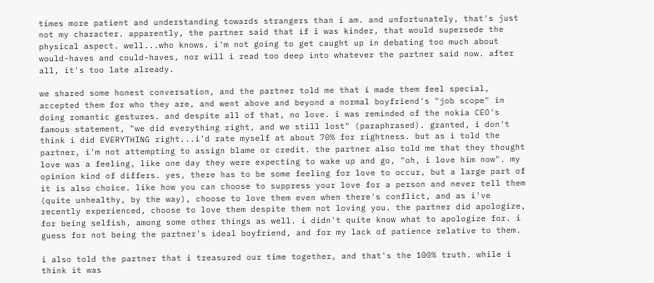times more patient and understanding towards strangers than i am. and unfortunately, that's just not my character. apparently, the partner said that if i was kinder, that would supersede the physical aspect. well...who knows. i'm not going to get caught up in debating too much about would-haves and could-haves, nor will i read too deep into whatever the partner said now. after all, it's too late already.

we shared some honest conversation, and the partner told me that i made them feel special, accepted them for who they are, and went above and beyond a normal boyfriend's "job scope" in doing romantic gestures. and despite all of that, no love. i was reminded of the nokia CEO's famous statement, "we did everything right, and we still lost" (paraphrased). granted, i don't think i did EVERYTHING right...i'd rate myself at about 70% for rightness. but as i told the partner, i'm not attempting to assign blame or credit. the partner also told me that they thought love was a feeling, like one day they were expecting to wake up and go, "oh, i love him now". my opinion kind of differs. yes, there has to be some feeling for love to occur, but a large part of it is also choice. like how you can choose to suppress your love for a person and never tell them (quite unhealthy, by the way), choose to love them even when there's conflict, and as i've recently experienced, choose to love them despite them not loving you. the partner did apologize, for being selfish, among some other things as well. i didn't quite know what to apologize for. i guess for not being the partner's ideal boyfriend, and for my lack of patience relative to them.

i also told the partner that i treasured our time together, and that's the 100% truth. while i think it was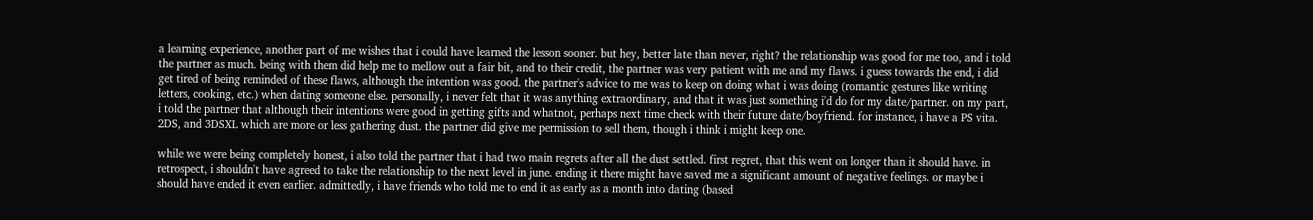a learning experience, another part of me wishes that i could have learned the lesson sooner. but hey, better late than never, right? the relationship was good for me too, and i told the partner as much. being with them did help me to mellow out a fair bit, and to their credit, the partner was very patient with me and my flaws. i guess towards the end, i did get tired of being reminded of these flaws, although the intention was good. the partner's advice to me was to keep on doing what i was doing (romantic gestures like writing letters, cooking, etc.) when dating someone else. personally, i never felt that it was anything extraordinary, and that it was just something i'd do for my date/partner. on my part, i told the partner that although their intentions were good in getting gifts and whatnot, perhaps next time check with their future date/boyfriend. for instance, i have a PS vita. 2DS, and 3DSXL which are more or less gathering dust. the partner did give me permission to sell them, though i think i might keep one.

while we were being completely honest, i also told the partner that i had two main regrets after all the dust settled. first regret, that this went on longer than it should have. in retrospect, i shouldn't have agreed to take the relationship to the next level in june. ending it there might have saved me a significant amount of negative feelings. or maybe i should have ended it even earlier. admittedly, i have friends who told me to end it as early as a month into dating (based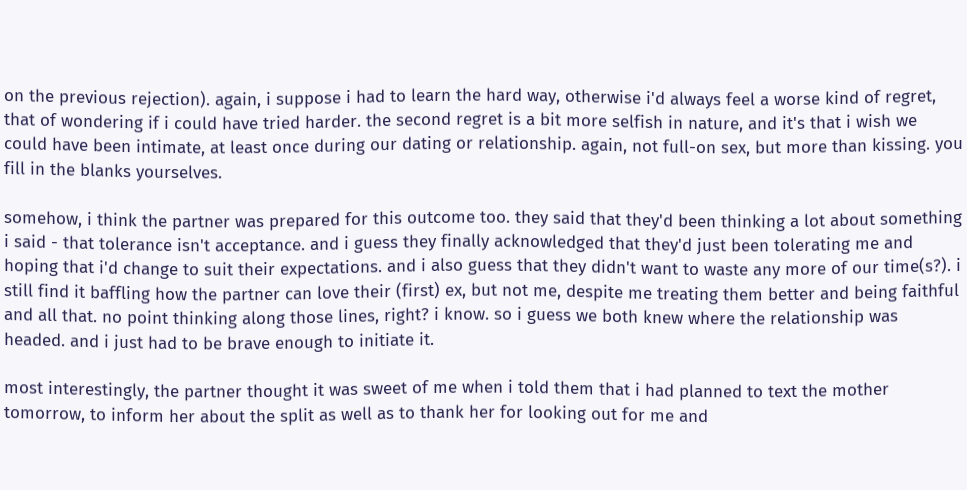on the previous rejection). again, i suppose i had to learn the hard way, otherwise i'd always feel a worse kind of regret, that of wondering if i could have tried harder. the second regret is a bit more selfish in nature, and it's that i wish we could have been intimate, at least once during our dating or relationship. again, not full-on sex, but more than kissing. you fill in the blanks yourselves.

somehow, i think the partner was prepared for this outcome too. they said that they'd been thinking a lot about something i said - that tolerance isn't acceptance. and i guess they finally acknowledged that they'd just been tolerating me and hoping that i'd change to suit their expectations. and i also guess that they didn't want to waste any more of our time(s?). i still find it baffling how the partner can love their (first) ex, but not me, despite me treating them better and being faithful and all that. no point thinking along those lines, right? i know. so i guess we both knew where the relationship was headed. and i just had to be brave enough to initiate it.

most interestingly, the partner thought it was sweet of me when i told them that i had planned to text the mother tomorrow, to inform her about the split as well as to thank her for looking out for me and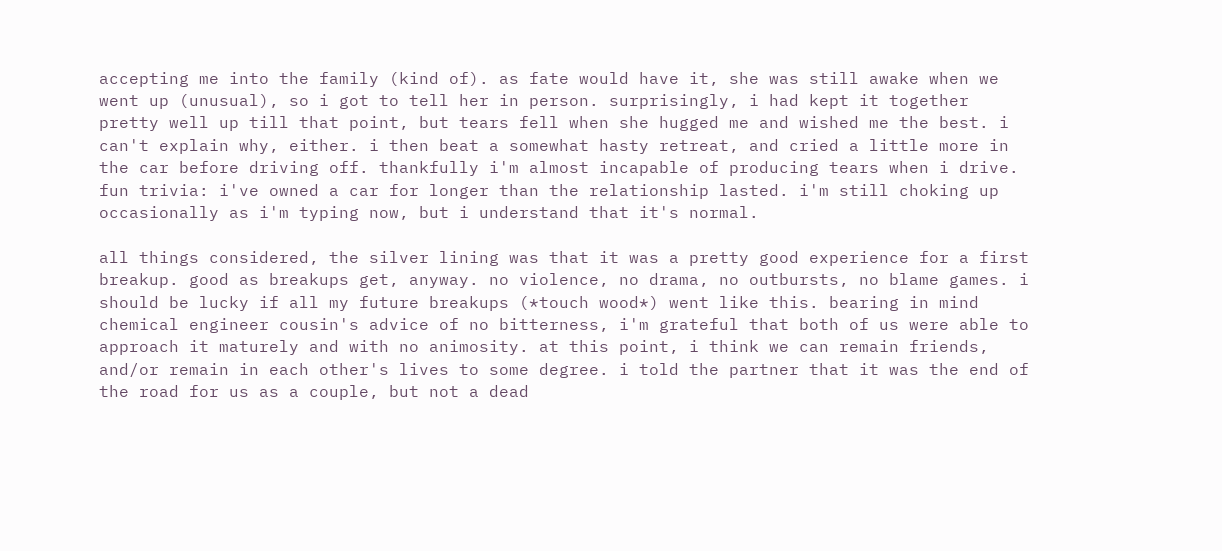accepting me into the family (kind of). as fate would have it, she was still awake when we went up (unusual), so i got to tell her in person. surprisingly, i had kept it together pretty well up till that point, but tears fell when she hugged me and wished me the best. i can't explain why, either. i then beat a somewhat hasty retreat, and cried a little more in the car before driving off. thankfully i'm almost incapable of producing tears when i drive. fun trivia: i've owned a car for longer than the relationship lasted. i'm still choking up occasionally as i'm typing now, but i understand that it's normal.

all things considered, the silver lining was that it was a pretty good experience for a first breakup. good as breakups get, anyway. no violence, no drama, no outbursts, no blame games. i should be lucky if all my future breakups (*touch wood*) went like this. bearing in mind chemical engineer cousin's advice of no bitterness, i'm grateful that both of us were able to approach it maturely and with no animosity. at this point, i think we can remain friends, and/or remain in each other's lives to some degree. i told the partner that it was the end of the road for us as a couple, but not a dead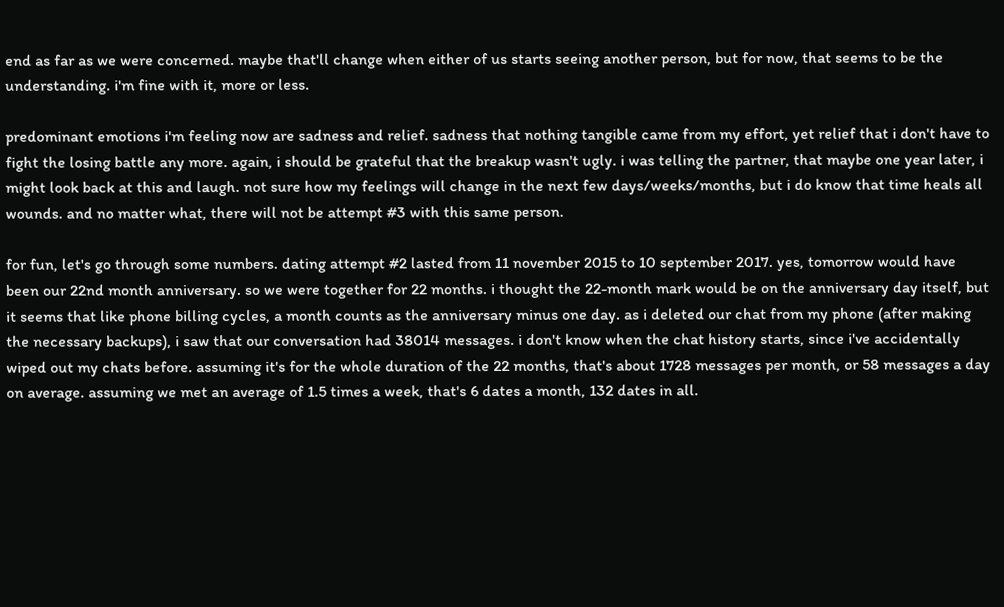end as far as we were concerned. maybe that'll change when either of us starts seeing another person, but for now, that seems to be the understanding. i'm fine with it, more or less.

predominant emotions i'm feeling now are sadness and relief. sadness that nothing tangible came from my effort, yet relief that i don't have to fight the losing battle any more. again, i should be grateful that the breakup wasn't ugly. i was telling the partner, that maybe one year later, i might look back at this and laugh. not sure how my feelings will change in the next few days/weeks/months, but i do know that time heals all wounds. and no matter what, there will not be attempt #3 with this same person.

for fun, let's go through some numbers. dating attempt #2 lasted from 11 november 2015 to 10 september 2017. yes, tomorrow would have been our 22nd month anniversary. so we were together for 22 months. i thought the 22-month mark would be on the anniversary day itself, but it seems that like phone billing cycles, a month counts as the anniversary minus one day. as i deleted our chat from my phone (after making the necessary backups), i saw that our conversation had 38014 messages. i don't know when the chat history starts, since i've accidentally wiped out my chats before. assuming it's for the whole duration of the 22 months, that's about 1728 messages per month, or 58 messages a day on average. assuming we met an average of 1.5 times a week, that's 6 dates a month, 132 dates in all.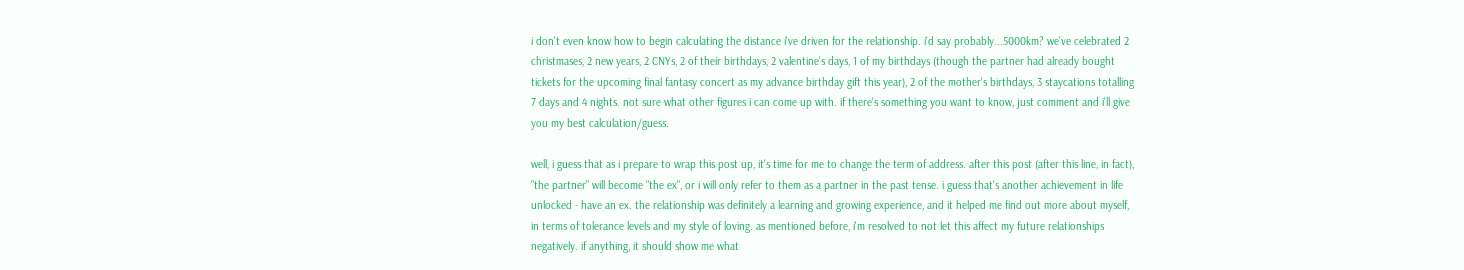i don't even know how to begin calculating the distance i've driven for the relationship. i'd say probably...5000km? we've celebrated 2 christmases, 2 new years, 2 CNYs, 2 of their birthdays, 2 valentine's days, 1 of my birthdays (though the partner had already bought tickets for the upcoming final fantasy concert as my advance birthday gift this year), 2 of the mother's birthdays, 3 staycations totalling 7 days and 4 nights. not sure what other figures i can come up with. if there's something you want to know, just comment and i'll give you my best calculation/guess.

well, i guess that as i prepare to wrap this post up, it's time for me to change the term of address. after this post (after this line, in fact), "the partner" will become "the ex", or i will only refer to them as a partner in the past tense. i guess that's another achievement in life unlocked - have an ex. the relationship was definitely a learning and growing experience, and it helped me find out more about myself, in terms of tolerance levels and my style of loving. as mentioned before, i'm resolved to not let this affect my future relationships negatively. if anything, it should show me what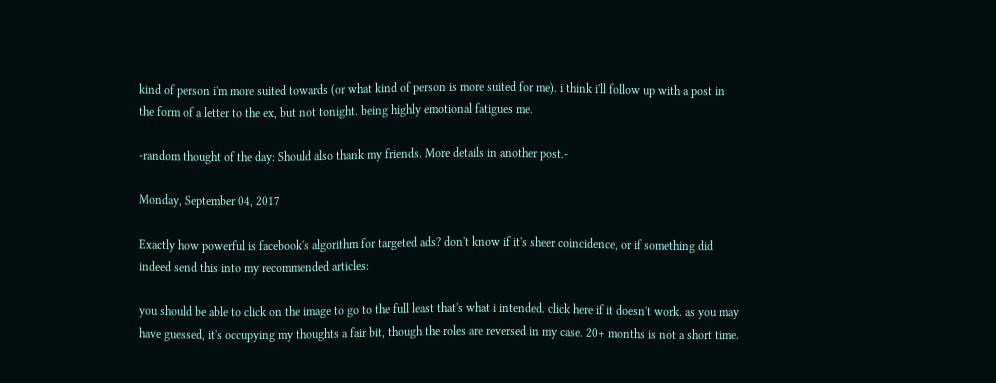kind of person i'm more suited towards (or what kind of person is more suited for me). i think i'll follow up with a post in the form of a letter to the ex, but not tonight. being highly emotional fatigues me.

-random thought of the day: Should also thank my friends. More details in another post.-

Monday, September 04, 2017

Exactly how powerful is facebook's algorithm for targeted ads? don't know if it's sheer coincidence, or if something did indeed send this into my recommended articles:

you should be able to click on the image to go to the full least that's what i intended. click here if it doesn't work. as you may have guessed, it's occupying my thoughts a fair bit, though the roles are reversed in my case. 20+ months is not a short time.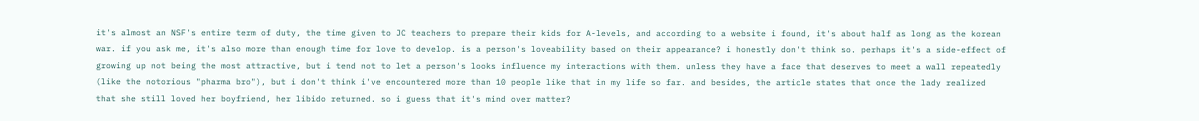it's almost an NSF's entire term of duty, the time given to JC teachers to prepare their kids for A-levels, and according to a website i found, it's about half as long as the korean war. if you ask me, it's also more than enough time for love to develop. is a person's loveability based on their appearance? i honestly don't think so. perhaps it's a side-effect of growing up not being the most attractive, but i tend not to let a person's looks influence my interactions with them. unless they have a face that deserves to meet a wall repeatedly (like the notorious "pharma bro"), but i don't think i've encountered more than 10 people like that in my life so far. and besides, the article states that once the lady realized that she still loved her boyfriend, her libido returned. so i guess that it's mind over matter?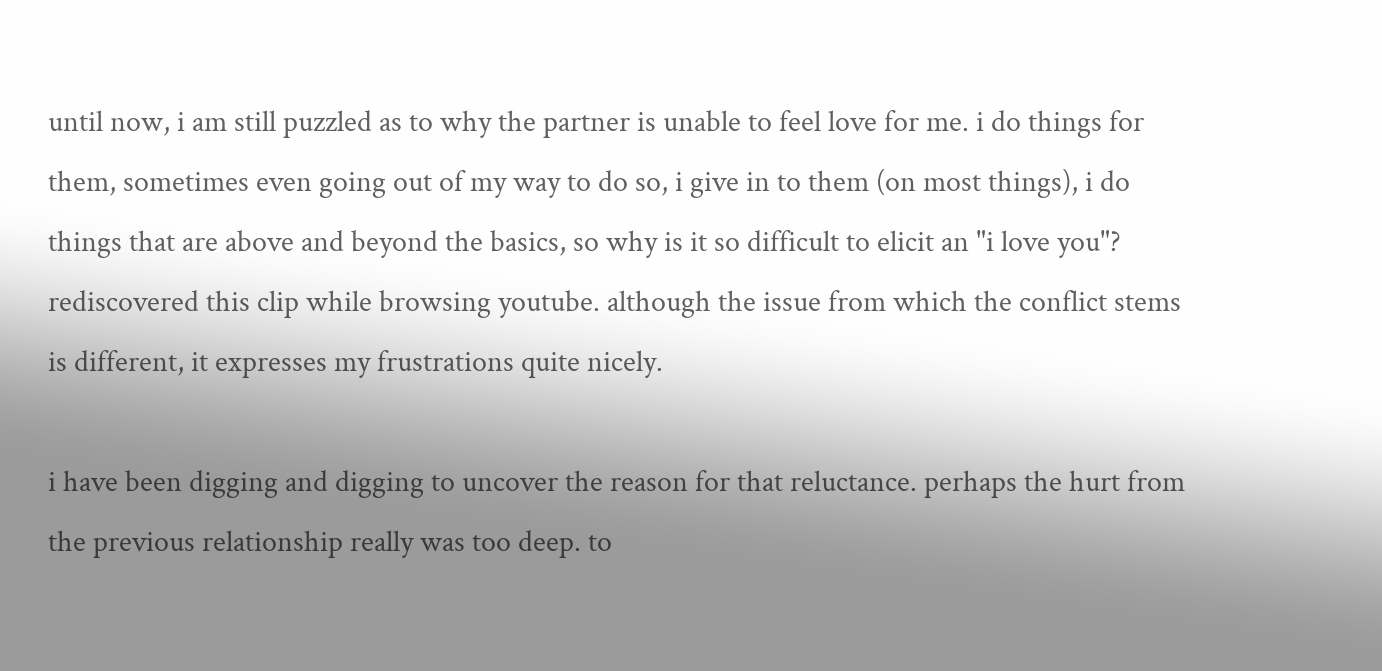until now, i am still puzzled as to why the partner is unable to feel love for me. i do things for them, sometimes even going out of my way to do so, i give in to them (on most things), i do things that are above and beyond the basics, so why is it so difficult to elicit an "i love you"? rediscovered this clip while browsing youtube. although the issue from which the conflict stems is different, it expresses my frustrations quite nicely.

i have been digging and digging to uncover the reason for that reluctance. perhaps the hurt from the previous relationship really was too deep. to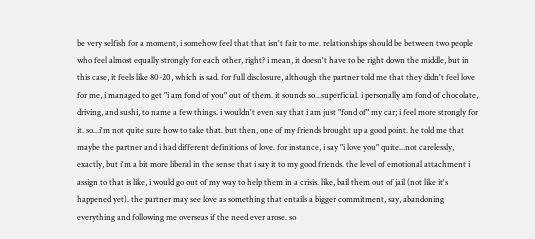be very selfish for a moment, i somehow feel that that isn't fair to me. relationships should be between two people who feel almost equally strongly for each other, right? i mean, it doesn't have to be right down the middle, but in this case, it feels like 80-20, which is sad. for full disclosure, although the partner told me that they didn't feel love for me, i managed to get "i am fond of you" out of them. it sounds so...superficial. i personally am fond of chocolate, driving, and sushi, to name a few things. i wouldn't even say that i am just "fond of" my car; i feel more strongly for it. so...i'm not quite sure how to take that. but then, one of my friends brought up a good point. he told me that maybe the partner and i had different definitions of love. for instance, i say "i love you" quite...not carelessly, exactly, but i'm a bit more liberal in the sense that i say it to my good friends. the level of emotional attachment i assign to that is like, i would go out of my way to help them in a crisis. like, bail them out of jail (not like it's happened yet). the partner may see love as something that entails a bigger commitment, say, abandoning everything and following me overseas if the need ever arose. so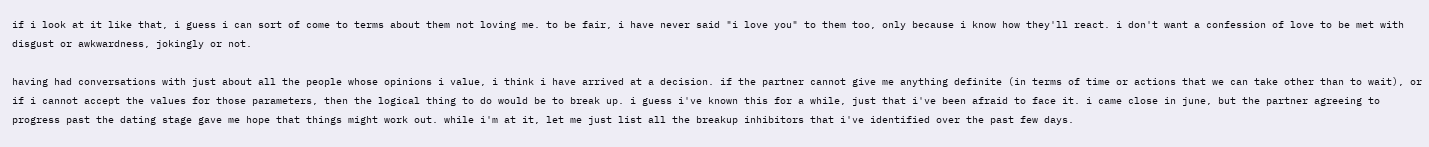if i look at it like that, i guess i can sort of come to terms about them not loving me. to be fair, i have never said "i love you" to them too, only because i know how they'll react. i don't want a confession of love to be met with disgust or awkwardness, jokingly or not.

having had conversations with just about all the people whose opinions i value, i think i have arrived at a decision. if the partner cannot give me anything definite (in terms of time or actions that we can take other than to wait), or if i cannot accept the values for those parameters, then the logical thing to do would be to break up. i guess i've known this for a while, just that i've been afraid to face it. i came close in june, but the partner agreeing to progress past the dating stage gave me hope that things might work out. while i'm at it, let me just list all the breakup inhibitors that i've identified over the past few days.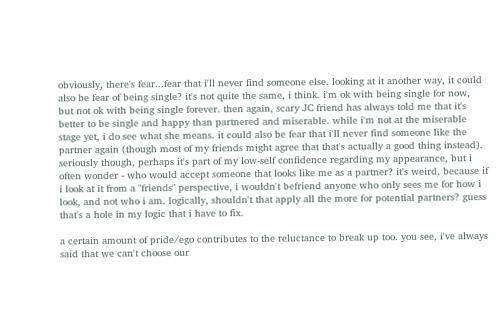obviously, there's fear...fear that i'll never find someone else. looking at it another way, it could also be fear of being single? it's not quite the same, i think. i'm ok with being single for now, but not ok with being single forever. then again, scary JC friend has always told me that it's better to be single and happy than partnered and miserable. while i'm not at the miserable stage yet, i do see what she means. it could also be fear that i'll never find someone like the partner again (though most of my friends might agree that that's actually a good thing instead). seriously though, perhaps it's part of my low-self confidence regarding my appearance, but i often wonder - who would accept someone that looks like me as a partner? it's weird, because if i look at it from a "friends" perspective, i wouldn't befriend anyone who only sees me for how i look, and not who i am. logically, shouldn't that apply all the more for potential partners? guess that's a hole in my logic that i have to fix.

a certain amount of pride/ego contributes to the reluctance to break up too. you see, i've always said that we can't choose our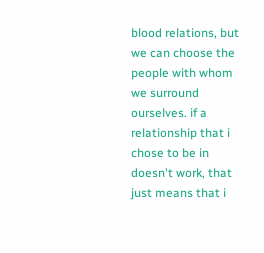blood relations, but we can choose the people with whom we surround ourselves. if a relationship that i chose to be in doesn't work, that just means that i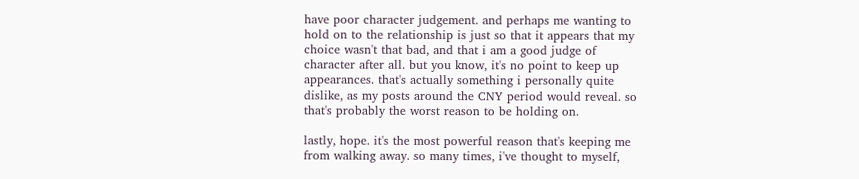have poor character judgement. and perhaps me wanting to hold on to the relationship is just so that it appears that my choice wasn't that bad, and that i am a good judge of character after all. but you know, it's no point to keep up appearances. that's actually something i personally quite dislike, as my posts around the CNY period would reveal. so that's probably the worst reason to be holding on.

lastly, hope. it's the most powerful reason that's keeping me from walking away. so many times, i've thought to myself,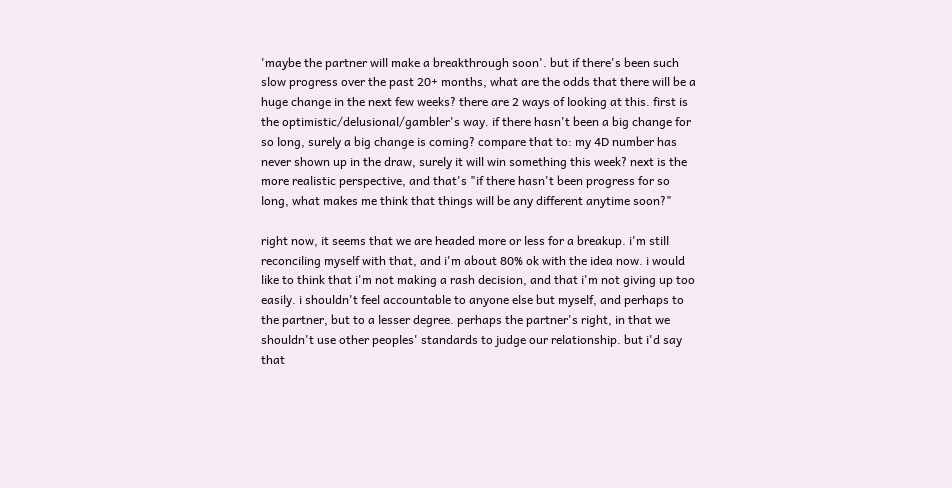'maybe the partner will make a breakthrough soon'. but if there's been such slow progress over the past 20+ months, what are the odds that there will be a huge change in the next few weeks? there are 2 ways of looking at this. first is the optimistic/delusional/gambler's way. if there hasn't been a big change for so long, surely a big change is coming? compare that to: my 4D number has never shown up in the draw, surely it will win something this week? next is the more realistic perspective, and that's "if there hasn't been progress for so long, what makes me think that things will be any different anytime soon?"

right now, it seems that we are headed more or less for a breakup. i'm still reconciling myself with that, and i'm about 80% ok with the idea now. i would like to think that i'm not making a rash decision, and that i'm not giving up too easily. i shouldn't feel accountable to anyone else but myself, and perhaps to the partner, but to a lesser degree. perhaps the partner's right, in that we shouldn't use other peoples' standards to judge our relationship. but i'd say that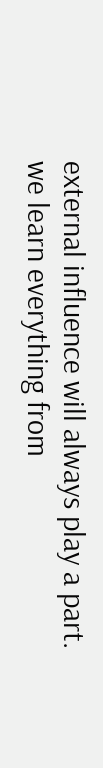external influence will always play a part. we learn everything from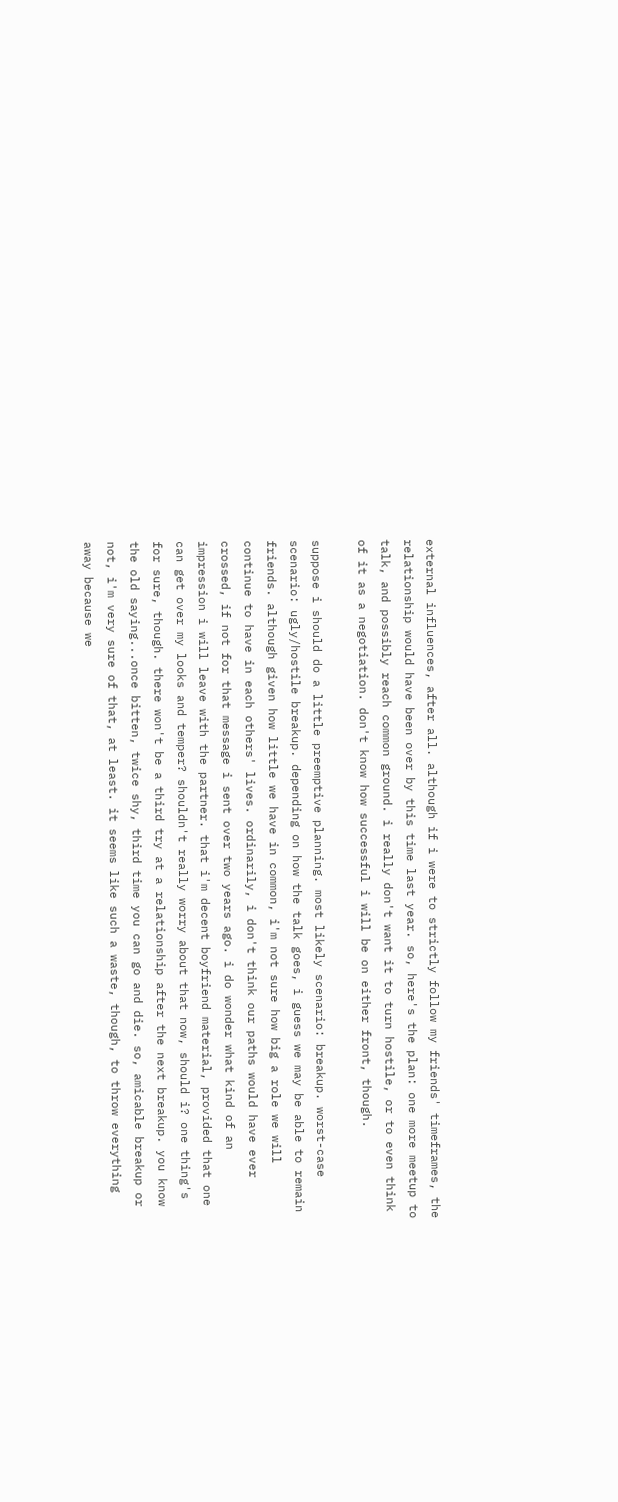external influences, after all. although if i were to strictly follow my friends' timeframes, the relationship would have been over by this time last year. so, here's the plan: one more meetup to talk, and possibly reach common ground. i really don't want it to turn hostile, or to even think of it as a negotiation. don't know how successful i will be on either front, though.

suppose i should do a little preemptive planning. most likely scenario: breakup. worst-case scenario: ugly/hostile breakup. depending on how the talk goes, i guess we may be able to remain friends. although given how little we have in common, i'm not sure how big a role we will continue to have in each others' lives. ordinarily, i don't think our paths would have ever crossed, if not for that message i sent over two years ago. i do wonder what kind of an impression i will leave with the partner. that i'm decent boyfriend material, provided that one can get over my looks and temper? shouldn't really worry about that now, should i? one thing's for sure, though. there won't be a third try at a relationship after the next breakup. you know the old saying...once bitten, twice shy, third time you can go and die. so, amicable breakup or not, i'm very sure of that, at least. it seems like such a waste, though, to throw everything away because we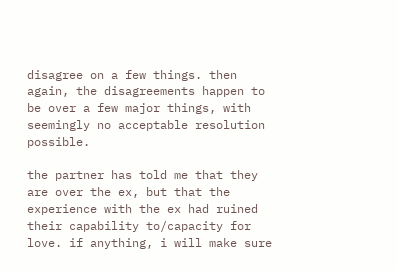disagree on a few things. then again, the disagreements happen to be over a few major things, with seemingly no acceptable resolution possible.

the partner has told me that they are over the ex, but that the experience with the ex had ruined their capability to/capacity for love. if anything, i will make sure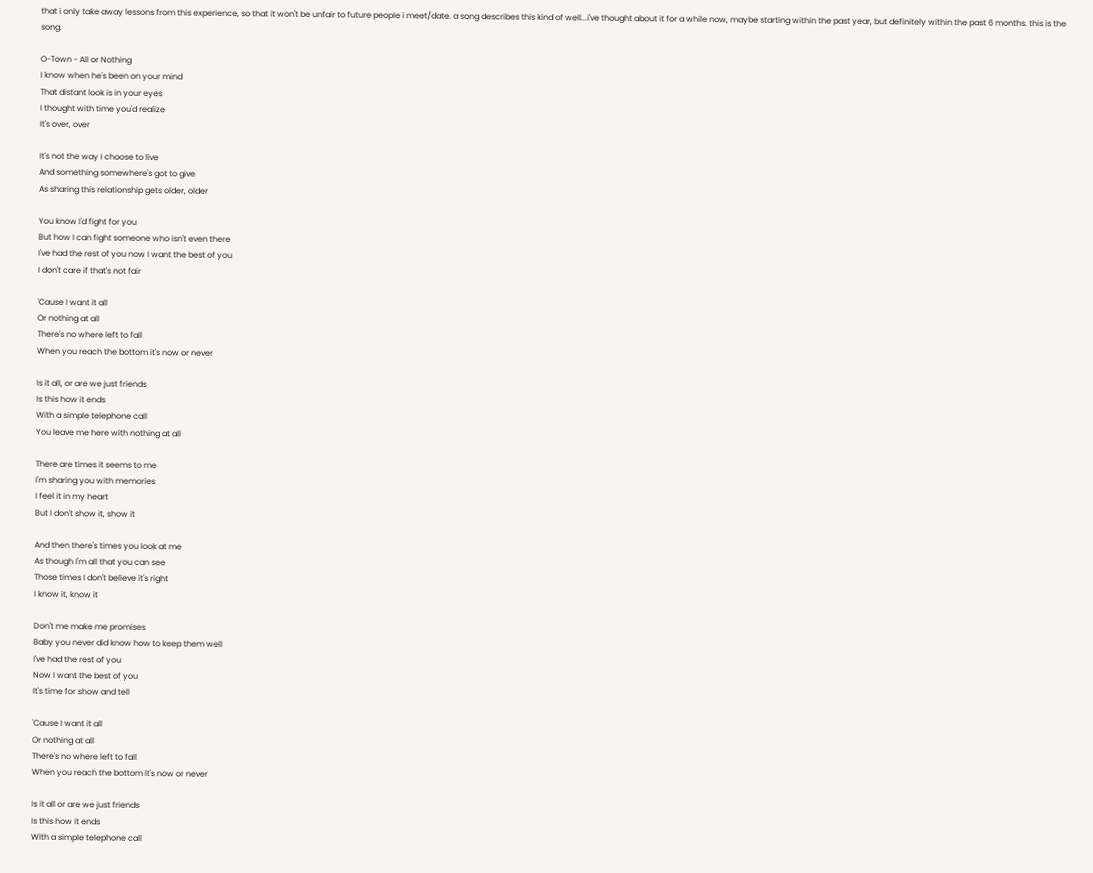that i only take away lessons from this experience, so that it won't be unfair to future people i meet/date. a song describes this kind of well...i've thought about it for a while now, maybe starting within the past year, but definitely within the past 6 months. this is the song.

O-Town - All or Nothing
I know when he's been on your mind
That distant look is in your eyes
I thought with time you'd realize
It's over, over

It's not the way I choose to live
And something somewhere's got to give
As sharing this relationship gets older, older

You know I'd fight for you
But how I can fight someone who isn't even there
I've had the rest of you now I want the best of you
I don't care if that's not fair

'Cause I want it all
Or nothing at all
There's no where left to fall
When you reach the bottom it's now or never

Is it all, or are we just friends
Is this how it ends
With a simple telephone call
You leave me here with nothing at all

There are times it seems to me
I'm sharing you with memories
I feel it in my heart
But I don't show it, show it

And then there's times you look at me
As though I'm all that you can see
Those times I don't believe it's right
I know it, know it

Don't me make me promises
Baby you never did know how to keep them well
I've had the rest of you
Now I want the best of you
It's time for show and tell

'Cause I want it all
Or nothing at all
There's no where left to fall
When you reach the bottom it's now or never

Is it all or are we just friends
Is this how it ends
With a simple telephone call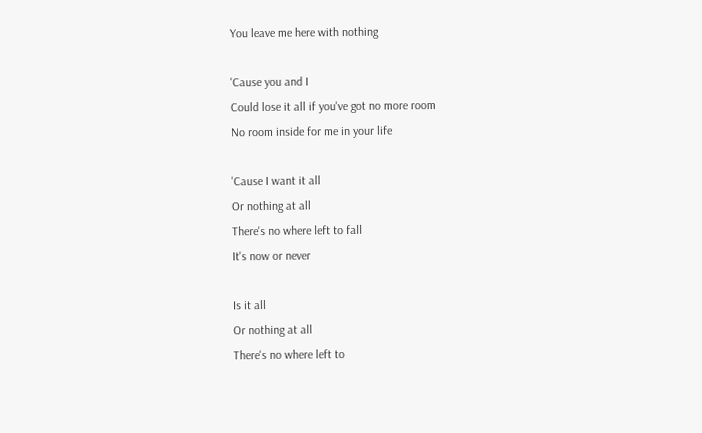You leave me here with nothing

'Cause you and I
Could lose it all if you've got no more room
No room inside for me in your life

'Cause I want it all
Or nothing at all
There's no where left to fall
It's now or never

Is it all
Or nothing at all
There's no where left to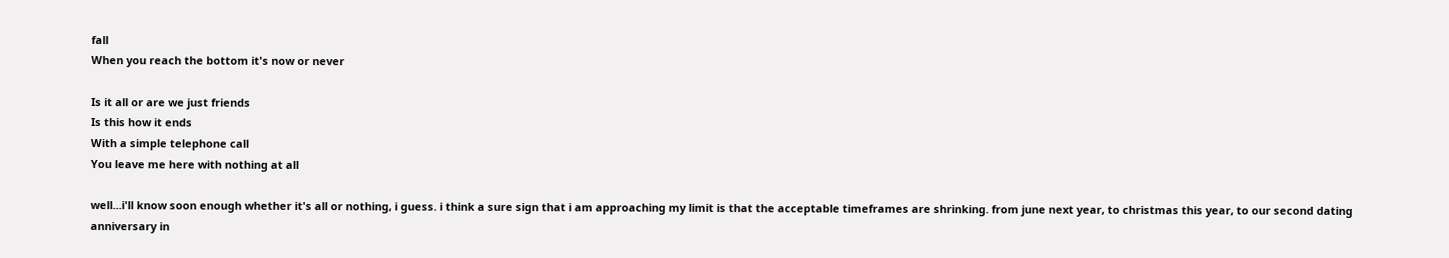fall
When you reach the bottom it's now or never

Is it all or are we just friends
Is this how it ends
With a simple telephone call
You leave me here with nothing at all

well...i'll know soon enough whether it's all or nothing, i guess. i think a sure sign that i am approaching my limit is that the acceptable timeframes are shrinking. from june next year, to christmas this year, to our second dating anniversary in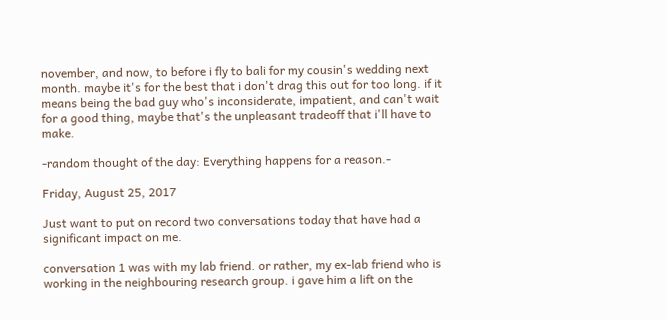november, and now, to before i fly to bali for my cousin's wedding next month. maybe it's for the best that i don't drag this out for too long. if it means being the bad guy who's inconsiderate, impatient, and can't wait for a good thing, maybe that's the unpleasant tradeoff that i'll have to make.

-random thought of the day: Everything happens for a reason.-

Friday, August 25, 2017

Just want to put on record two conversations today that have had a significant impact on me.

conversation 1 was with my lab friend. or rather, my ex-lab friend who is working in the neighbouring research group. i gave him a lift on the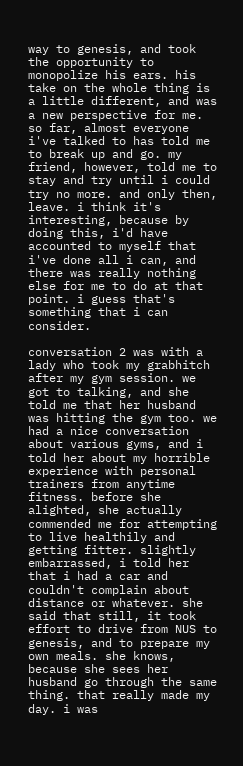way to genesis, and took the opportunity to monopolize his ears. his take on the whole thing is a little different, and was a new perspective for me. so far, almost everyone i've talked to has told me to break up and go. my friend, however, told me to stay and try until i could try no more. and only then, leave. i think it's interesting, because by doing this, i'd have accounted to myself that i've done all i can, and there was really nothing else for me to do at that point. i guess that's something that i can consider.

conversation 2 was with a lady who took my grabhitch after my gym session. we got to talking, and she told me that her husband was hitting the gym too. we had a nice conversation about various gyms, and i told her about my horrible experience with personal trainers from anytime fitness. before she alighted, she actually commended me for attempting to live healthily and getting fitter. slightly embarrassed, i told her that i had a car and couldn't complain about distance or whatever. she said that still, it took effort to drive from NUS to genesis, and to prepare my own meals. she knows, because she sees her husband go through the same thing. that really made my day. i was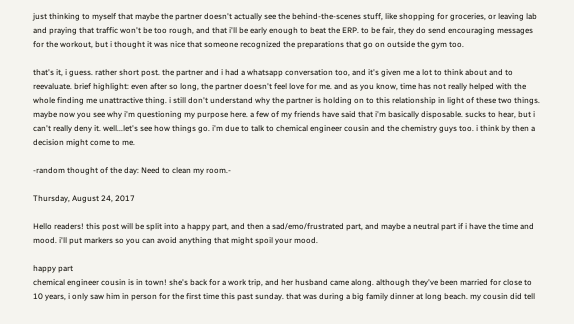just thinking to myself that maybe the partner doesn't actually see the behind-the-scenes stuff, like shopping for groceries, or leaving lab and praying that traffic won't be too rough, and that i'll be early enough to beat the ERP. to be fair, they do send encouraging messages for the workout, but i thought it was nice that someone recognized the preparations that go on outside the gym too.

that's it, i guess. rather short post. the partner and i had a whatsapp conversation too, and it's given me a lot to think about and to reevaluate. brief highlight: even after so long, the partner doesn't feel love for me. and as you know, time has not really helped with the whole finding me unattractive thing. i still don't understand why the partner is holding on to this relationship in light of these two things. maybe now you see why i'm questioning my purpose here. a few of my friends have said that i'm basically disposable. sucks to hear, but i can't really deny it. well...let's see how things go. i'm due to talk to chemical engineer cousin and the chemistry guys too. i think by then a decision might come to me.

-random thought of the day: Need to clean my room.-

Thursday, August 24, 2017

Hello readers! this post will be split into a happy part, and then a sad/emo/frustrated part, and maybe a neutral part if i have the time and mood. i'll put markers so you can avoid anything that might spoil your mood.

happy part
chemical engineer cousin is in town! she's back for a work trip, and her husband came along. although they've been married for close to 10 years, i only saw him in person for the first time this past sunday. that was during a big family dinner at long beach. my cousin did tell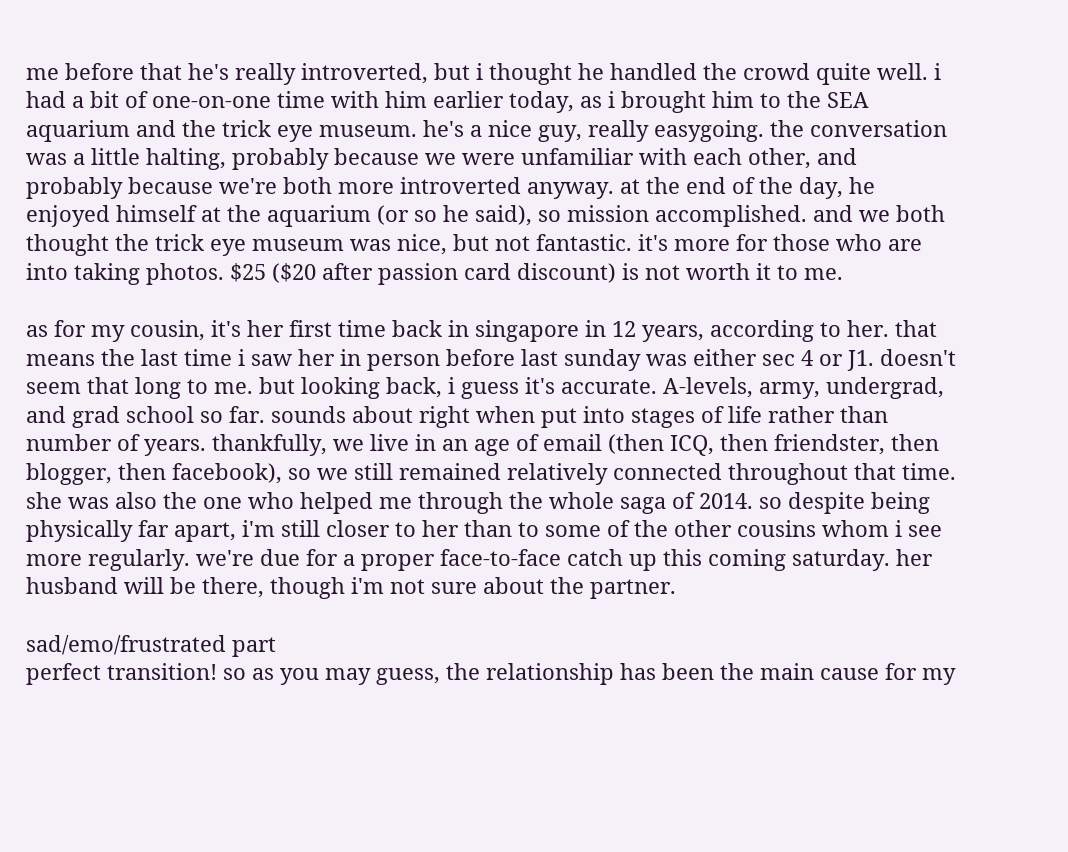me before that he's really introverted, but i thought he handled the crowd quite well. i had a bit of one-on-one time with him earlier today, as i brought him to the SEA aquarium and the trick eye museum. he's a nice guy, really easygoing. the conversation was a little halting, probably because we were unfamiliar with each other, and probably because we're both more introverted anyway. at the end of the day, he enjoyed himself at the aquarium (or so he said), so mission accomplished. and we both thought the trick eye museum was nice, but not fantastic. it's more for those who are into taking photos. $25 ($20 after passion card discount) is not worth it to me.

as for my cousin, it's her first time back in singapore in 12 years, according to her. that means the last time i saw her in person before last sunday was either sec 4 or J1. doesn't seem that long to me. but looking back, i guess it's accurate. A-levels, army, undergrad, and grad school so far. sounds about right when put into stages of life rather than number of years. thankfully, we live in an age of email (then ICQ, then friendster, then blogger, then facebook), so we still remained relatively connected throughout that time. she was also the one who helped me through the whole saga of 2014. so despite being physically far apart, i'm still closer to her than to some of the other cousins whom i see more regularly. we're due for a proper face-to-face catch up this coming saturday. her husband will be there, though i'm not sure about the partner.

sad/emo/frustrated part
perfect transition! so as you may guess, the relationship has been the main cause for my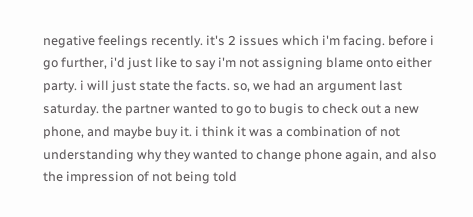negative feelings recently. it's 2 issues which i'm facing. before i go further, i'd just like to say i'm not assigning blame onto either party. i will just state the facts. so, we had an argument last saturday. the partner wanted to go to bugis to check out a new phone, and maybe buy it. i think it was a combination of not understanding why they wanted to change phone again, and also the impression of not being told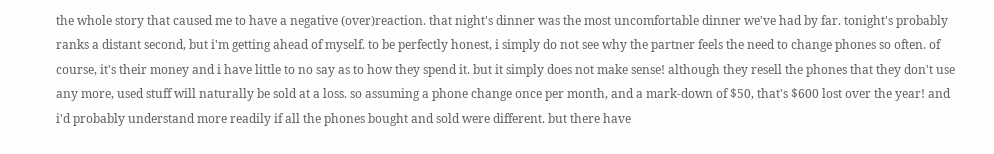the whole story that caused me to have a negative (over)reaction. that night's dinner was the most uncomfortable dinner we've had by far. tonight's probably ranks a distant second, but i'm getting ahead of myself. to be perfectly honest, i simply do not see why the partner feels the need to change phones so often. of course, it's their money and i have little to no say as to how they spend it. but it simply does not make sense! although they resell the phones that they don't use any more, used stuff will naturally be sold at a loss. so assuming a phone change once per month, and a mark-down of $50, that's $600 lost over the year! and i'd probably understand more readily if all the phones bought and sold were different. but there have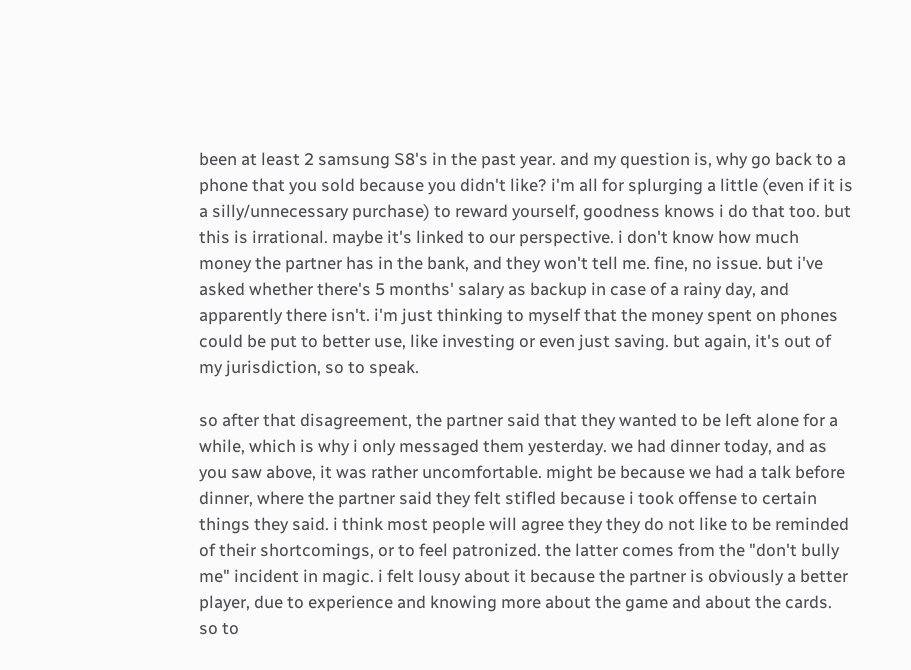been at least 2 samsung S8's in the past year. and my question is, why go back to a phone that you sold because you didn't like? i'm all for splurging a little (even if it is a silly/unnecessary purchase) to reward yourself, goodness knows i do that too. but this is irrational. maybe it's linked to our perspective. i don't know how much money the partner has in the bank, and they won't tell me. fine, no issue. but i've asked whether there's 5 months' salary as backup in case of a rainy day, and apparently there isn't. i'm just thinking to myself that the money spent on phones could be put to better use, like investing or even just saving. but again, it's out of my jurisdiction, so to speak.

so after that disagreement, the partner said that they wanted to be left alone for a while, which is why i only messaged them yesterday. we had dinner today, and as you saw above, it was rather uncomfortable. might be because we had a talk before dinner, where the partner said they felt stifled because i took offense to certain things they said. i think most people will agree they they do not like to be reminded of their shortcomings, or to feel patronized. the latter comes from the "don't bully me" incident in magic. i felt lousy about it because the partner is obviously a better player, due to experience and knowing more about the game and about the cards. so to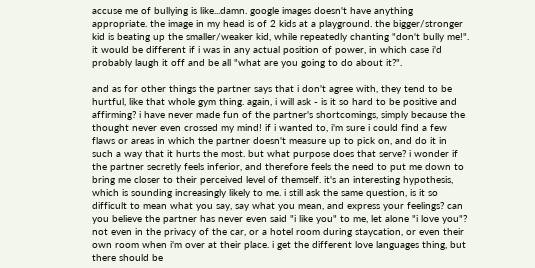accuse me of bullying is like...damn. google images doesn't have anything appropriate. the image in my head is of 2 kids at a playground. the bigger/stronger kid is beating up the smaller/weaker kid, while repeatedly chanting "don't bully me!". it would be different if i was in any actual position of power, in which case i'd probably laugh it off and be all "what are you going to do about it?".

and as for other things the partner says that i don't agree with, they tend to be hurtful, like that whole gym thing. again, i will ask - is it so hard to be positive and affirming? i have never made fun of the partner's shortcomings, simply because the thought never even crossed my mind! if i wanted to, i'm sure i could find a few flaws or areas in which the partner doesn't measure up to pick on, and do it in such a way that it hurts the most. but what purpose does that serve? i wonder if the partner secretly feels inferior, and therefore feels the need to put me down to bring me closer to their perceived level of themself. it's an interesting hypothesis, which is sounding increasingly likely to me. i still ask the same question, is it so difficult to mean what you say, say what you mean, and express your feelings? can you believe the partner has never even said "i like you" to me, let alone "i love you"? not even in the privacy of the car, or a hotel room during staycation, or even their own room when i'm over at their place. i get the different love languages thing, but there should be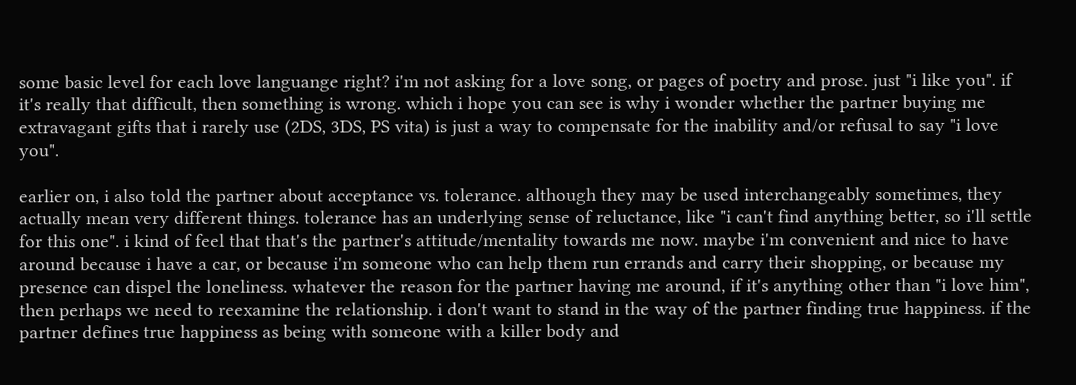some basic level for each love languange right? i'm not asking for a love song, or pages of poetry and prose. just "i like you". if it's really that difficult, then something is wrong. which i hope you can see is why i wonder whether the partner buying me extravagant gifts that i rarely use (2DS, 3DS, PS vita) is just a way to compensate for the inability and/or refusal to say "i love you".

earlier on, i also told the partner about acceptance vs. tolerance. although they may be used interchangeably sometimes, they actually mean very different things. tolerance has an underlying sense of reluctance, like "i can't find anything better, so i'll settle for this one". i kind of feel that that's the partner's attitude/mentality towards me now. maybe i'm convenient and nice to have around because i have a car, or because i'm someone who can help them run errands and carry their shopping, or because my presence can dispel the loneliness. whatever the reason for the partner having me around, if it's anything other than "i love him", then perhaps we need to reexamine the relationship. i don't want to stand in the way of the partner finding true happiness. if the partner defines true happiness as being with someone with a killer body and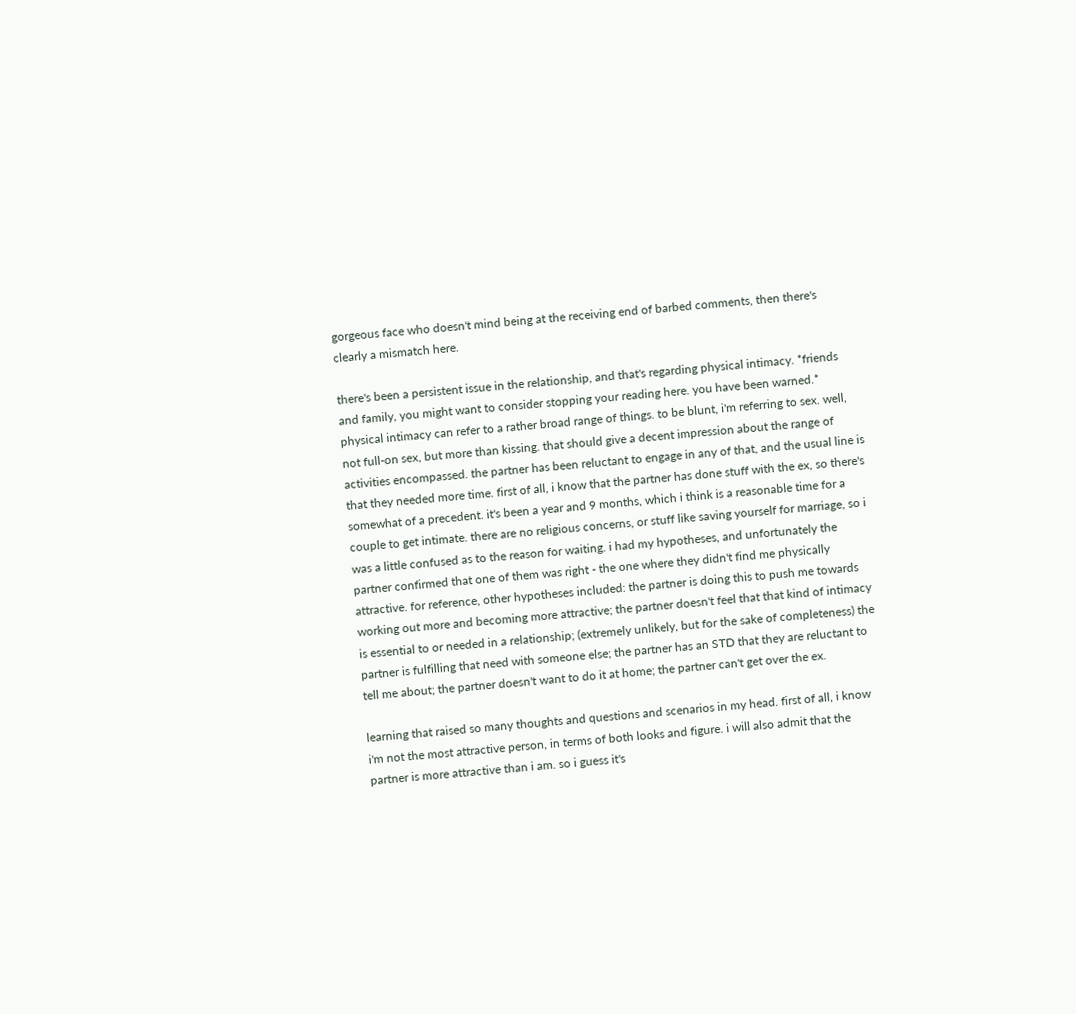gorgeous face who doesn't mind being at the receiving end of barbed comments, then there's clearly a mismatch here.

there's been a persistent issue in the relationship, and that's regarding physical intimacy. *friends and family, you might want to consider stopping your reading here. you have been warned.* physical intimacy can refer to a rather broad range of things. to be blunt, i'm referring to sex. well, not full-on sex, but more than kissing. that should give a decent impression about the range of activities encompassed. the partner has been reluctant to engage in any of that, and the usual line is that they needed more time. first of all, i know that the partner has done stuff with the ex, so there's somewhat of a precedent. it's been a year and 9 months, which i think is a reasonable time for a couple to get intimate. there are no religious concerns, or stuff like saving yourself for marriage, so i was a little confused as to the reason for waiting. i had my hypotheses, and unfortunately the partner confirmed that one of them was right - the one where they didn't find me physically attractive. for reference, other hypotheses included: the partner is doing this to push me towards working out more and becoming more attractive; the partner doesn't feel that that kind of intimacy is essential to or needed in a relationship; (extremely unlikely, but for the sake of completeness) the partner is fulfilling that need with someone else; the partner has an STD that they are reluctant to tell me about; the partner doesn't want to do it at home; the partner can't get over the ex.

learning that raised so many thoughts and questions and scenarios in my head. first of all, i know i'm not the most attractive person, in terms of both looks and figure. i will also admit that the partner is more attractive than i am. so i guess it's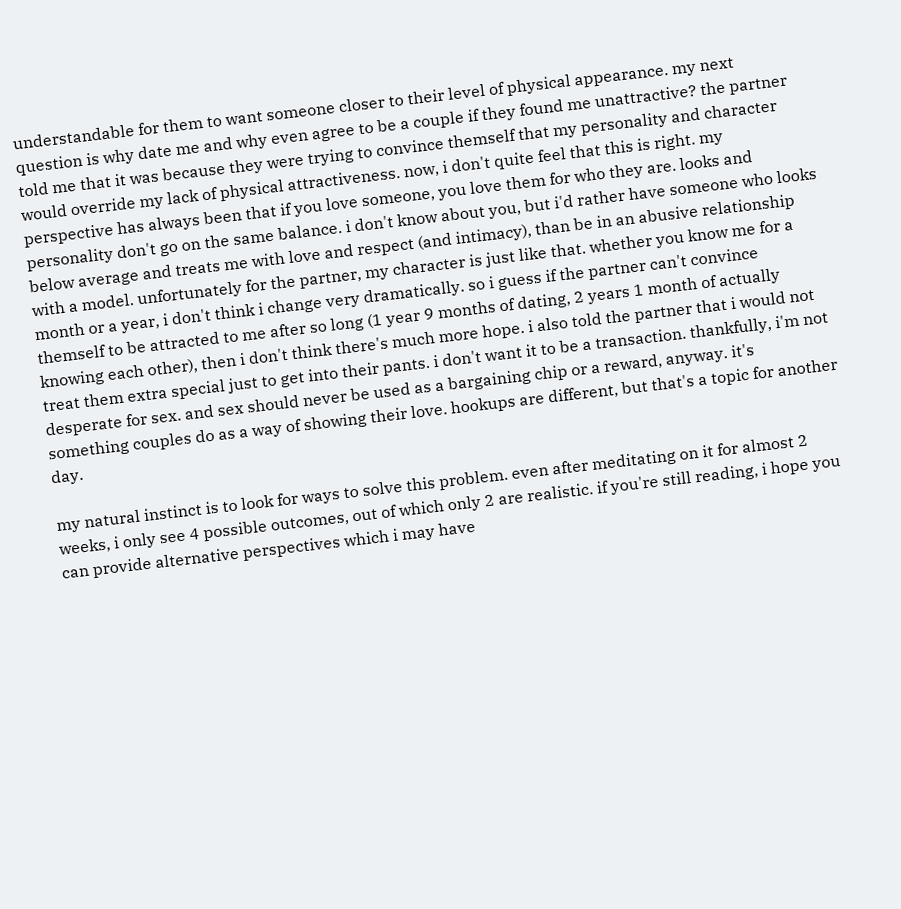understandable for them to want someone closer to their level of physical appearance. my next question is why date me and why even agree to be a couple if they found me unattractive? the partner told me that it was because they were trying to convince themself that my personality and character would override my lack of physical attractiveness. now, i don't quite feel that this is right. my perspective has always been that if you love someone, you love them for who they are. looks and personality don't go on the same balance. i don't know about you, but i'd rather have someone who looks below average and treats me with love and respect (and intimacy), than be in an abusive relationship with a model. unfortunately for the partner, my character is just like that. whether you know me for a month or a year, i don't think i change very dramatically. so i guess if the partner can't convince themself to be attracted to me after so long (1 year 9 months of dating, 2 years 1 month of actually knowing each other), then i don't think there's much more hope. i also told the partner that i would not treat them extra special just to get into their pants. i don't want it to be a transaction. thankfully, i'm not desperate for sex. and sex should never be used as a bargaining chip or a reward, anyway. it's something couples do as a way of showing their love. hookups are different, but that's a topic for another day.

my natural instinct is to look for ways to solve this problem. even after meditating on it for almost 2 weeks, i only see 4 possible outcomes, out of which only 2 are realistic. if you're still reading, i hope you can provide alternative perspectives which i may have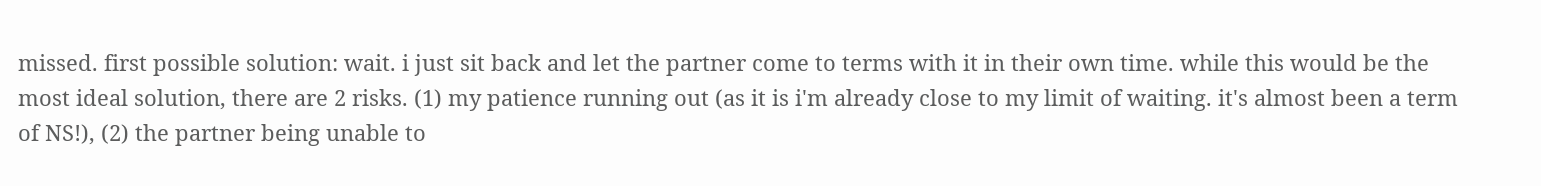missed. first possible solution: wait. i just sit back and let the partner come to terms with it in their own time. while this would be the most ideal solution, there are 2 risks. (1) my patience running out (as it is i'm already close to my limit of waiting. it's almost been a term of NS!), (2) the partner being unable to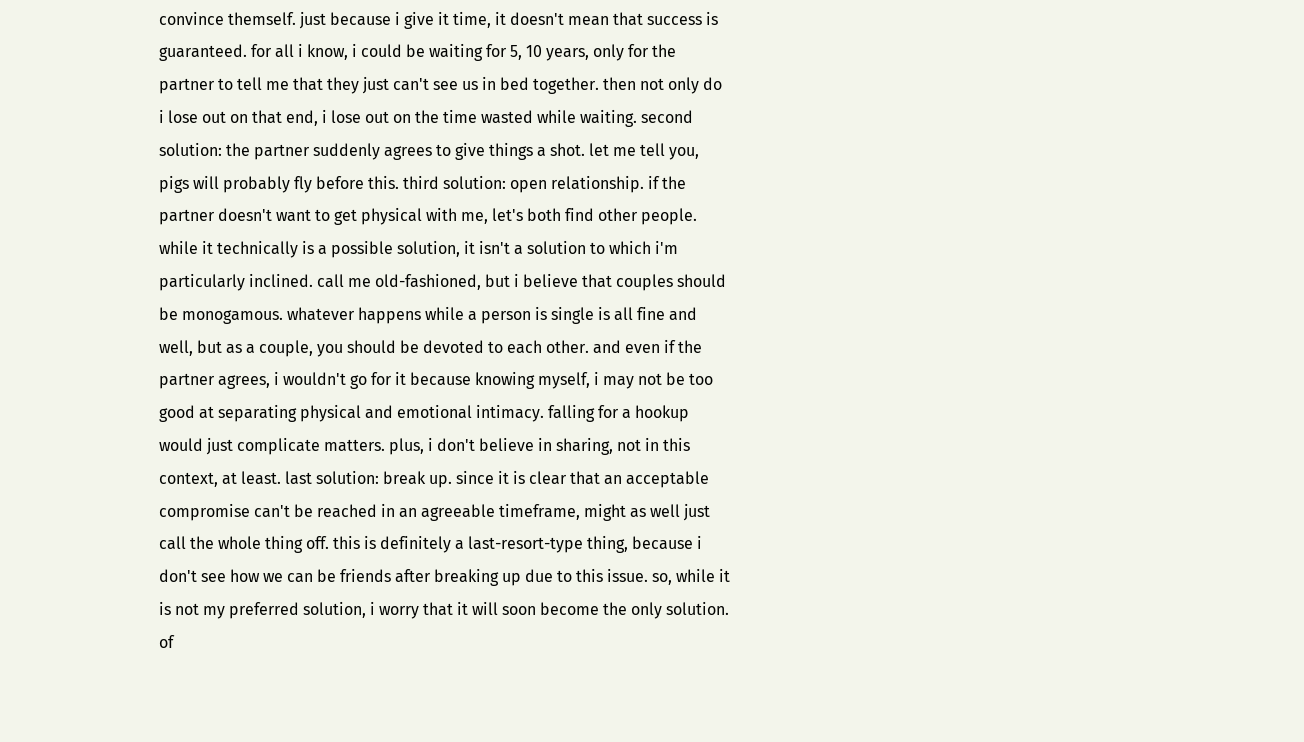convince themself. just because i give it time, it doesn't mean that success is guaranteed. for all i know, i could be waiting for 5, 10 years, only for the partner to tell me that they just can't see us in bed together. then not only do i lose out on that end, i lose out on the time wasted while waiting. second solution: the partner suddenly agrees to give things a shot. let me tell you, pigs will probably fly before this. third solution: open relationship. if the partner doesn't want to get physical with me, let's both find other people. while it technically is a possible solution, it isn't a solution to which i'm particularly inclined. call me old-fashioned, but i believe that couples should be monogamous. whatever happens while a person is single is all fine and well, but as a couple, you should be devoted to each other. and even if the partner agrees, i wouldn't go for it because knowing myself, i may not be too good at separating physical and emotional intimacy. falling for a hookup would just complicate matters. plus, i don't believe in sharing, not in this context, at least. last solution: break up. since it is clear that an acceptable compromise can't be reached in an agreeable timeframe, might as well just call the whole thing off. this is definitely a last-resort-type thing, because i don't see how we can be friends after breaking up due to this issue. so, while it is not my preferred solution, i worry that it will soon become the only solution. of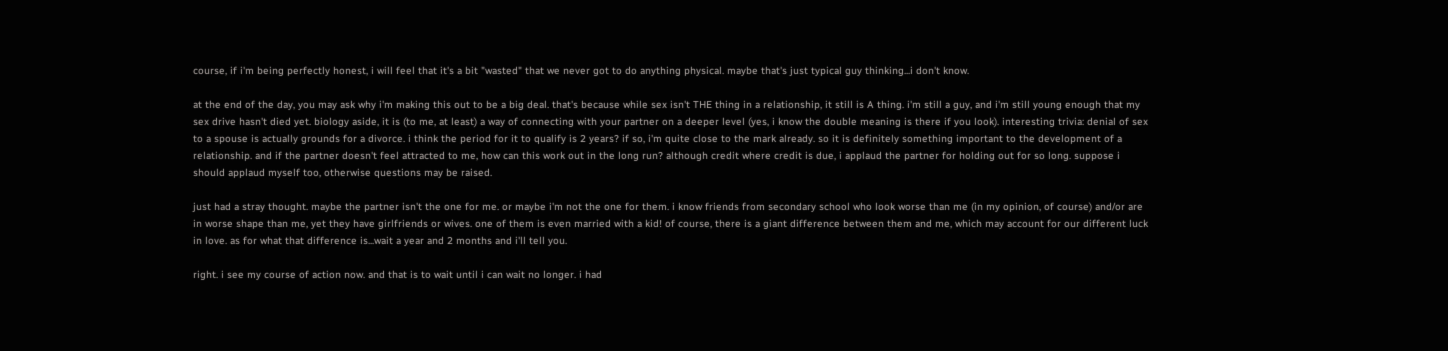course, if i'm being perfectly honest, i will feel that it's a bit "wasted" that we never got to do anything physical. maybe that's just typical guy thinking...i don't know.

at the end of the day, you may ask why i'm making this out to be a big deal. that's because while sex isn't THE thing in a relationship, it still is A thing. i'm still a guy, and i'm still young enough that my sex drive hasn't died yet. biology aside, it is (to me, at least) a way of connecting with your partner on a deeper level (yes, i know the double meaning is there if you look). interesting trivia: denial of sex to a spouse is actually grounds for a divorce. i think the period for it to qualify is 2 years? if so, i'm quite close to the mark already. so it is definitely something important to the development of a relationship. and if the partner doesn't feel attracted to me, how can this work out in the long run? although credit where credit is due, i applaud the partner for holding out for so long. suppose i should applaud myself too, otherwise questions may be raised.

just had a stray thought. maybe the partner isn't the one for me. or maybe i'm not the one for them. i know friends from secondary school who look worse than me (in my opinion, of course) and/or are in worse shape than me, yet they have girlfriends or wives. one of them is even married with a kid! of course, there is a giant difference between them and me, which may account for our different luck in love. as for what that difference is...wait a year and 2 months and i'll tell you.

right. i see my course of action now. and that is to wait until i can wait no longer. i had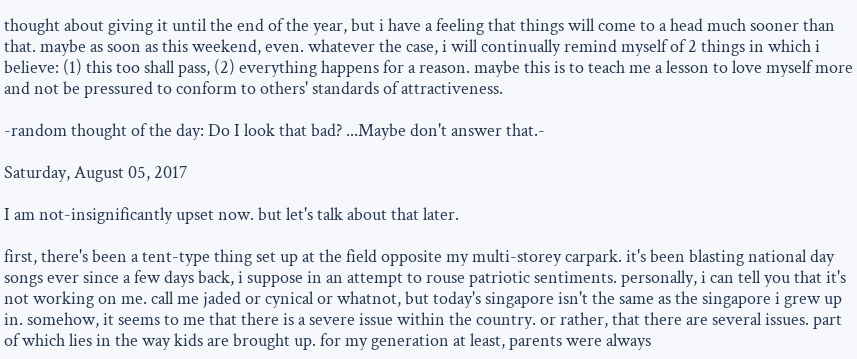thought about giving it until the end of the year, but i have a feeling that things will come to a head much sooner than that. maybe as soon as this weekend, even. whatever the case, i will continually remind myself of 2 things in which i believe: (1) this too shall pass, (2) everything happens for a reason. maybe this is to teach me a lesson to love myself more and not be pressured to conform to others' standards of attractiveness.

-random thought of the day: Do I look that bad? ...Maybe don't answer that.-

Saturday, August 05, 2017

I am not-insignificantly upset now. but let's talk about that later.

first, there's been a tent-type thing set up at the field opposite my multi-storey carpark. it's been blasting national day songs ever since a few days back, i suppose in an attempt to rouse patriotic sentiments. personally, i can tell you that it's not working on me. call me jaded or cynical or whatnot, but today's singapore isn't the same as the singapore i grew up in. somehow, it seems to me that there is a severe issue within the country. or rather, that there are several issues. part of which lies in the way kids are brought up. for my generation at least, parents were always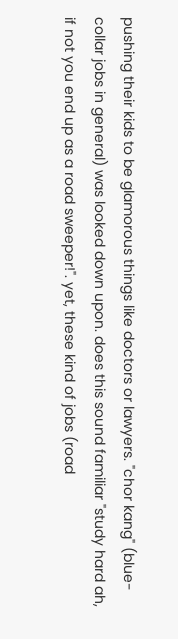pushing their kids to be glamorous things like doctors or lawyers. "chor kang" (blue-collar jobs in general) was looked down upon. does this sound familiar "study hard ah, if not you end up as a road sweeper!". yet, these kind of jobs (road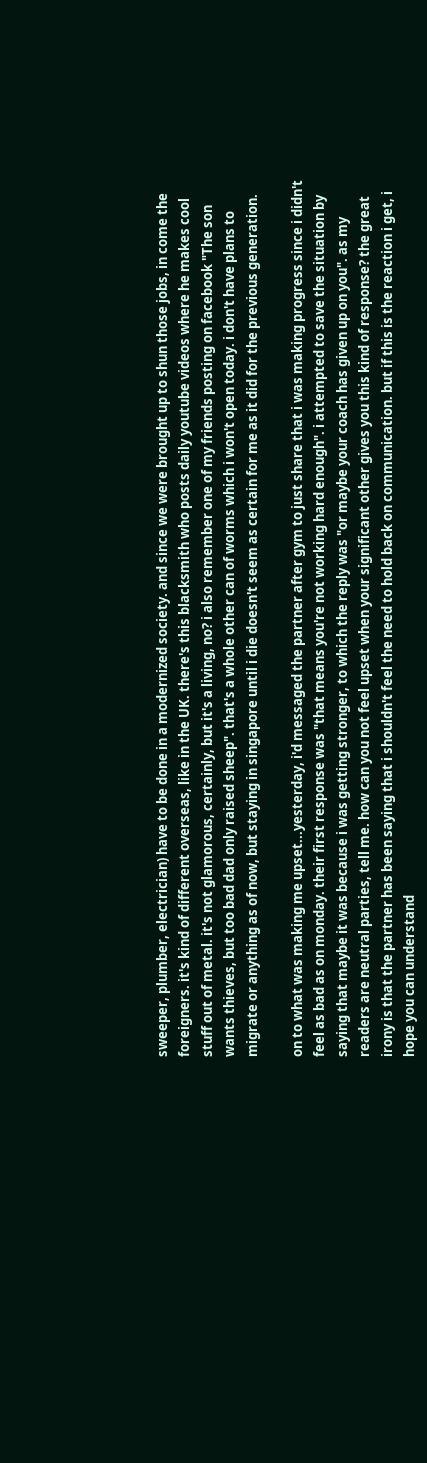sweeper, plumber, electrician) have to be done in a modernized society. and since we were brought up to shun those jobs, in come the foreigners. it's kind of different overseas, like in the UK. there's this blacksmith who posts daily youtube videos where he makes cool stuff out of metal. it's not glamorous, certainly, but it's a living, no? i also remember one of my friends posting on facebook "The son wants thieves, but too bad dad only raised sheep". that's a whole other can of worms which i won't open today. i don't have plans to migrate or anything as of now, but staying in singapore until i die doesn't seem as certain for me as it did for the previous generation.

on to what was making me upset...yesterday, i'd messaged the partner after gym to just share that i was making progress since i didn't feel as bad as on monday. their first response was "that means you're not working hard enough". i attempted to save the situation by saying that maybe it was because i was getting stronger, to which the reply was "or maybe your coach has given up on you". as my readers are neutral parties, tell me. how can you not feel upset when your significant other gives you this kind of response? the great irony is that the partner has been saying that i shouldn't feel the need to hold back on communication. but if this is the reaction i get, i hope you can understand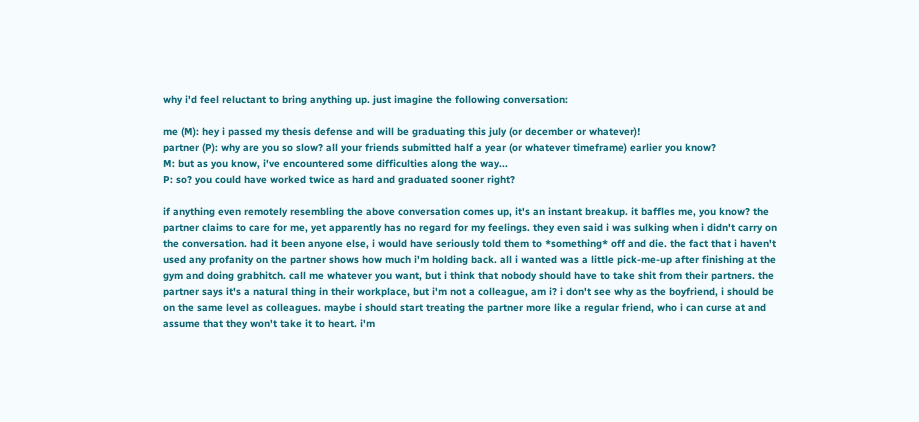why i'd feel reluctant to bring anything up. just imagine the following conversation:

me (M): hey i passed my thesis defense and will be graduating this july (or december or whatever)!
partner (P): why are you so slow? all your friends submitted half a year (or whatever timeframe) earlier you know?
M: but as you know, i've encountered some difficulties along the way...
P: so? you could have worked twice as hard and graduated sooner right?

if anything even remotely resembling the above conversation comes up, it's an instant breakup. it baffles me, you know? the partner claims to care for me, yet apparently has no regard for my feelings. they even said i was sulking when i didn't carry on the conversation. had it been anyone else, i would have seriously told them to *something* off and die. the fact that i haven't used any profanity on the partner shows how much i'm holding back. all i wanted was a little pick-me-up after finishing at the gym and doing grabhitch. call me whatever you want, but i think that nobody should have to take shit from their partners. the partner says it's a natural thing in their workplace, but i'm not a colleague, am i? i don't see why as the boyfriend, i should be on the same level as colleagues. maybe i should start treating the partner more like a regular friend, who i can curse at and assume that they won't take it to heart. i'm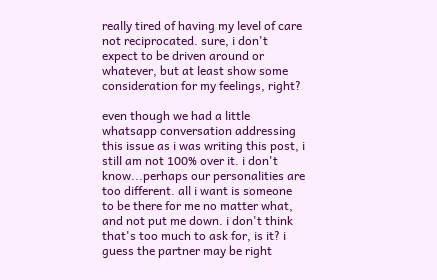really tired of having my level of care not reciprocated. sure, i don't expect to be driven around or whatever, but at least show some consideration for my feelings, right?

even though we had a little whatsapp conversation addressing this issue as i was writing this post, i still am not 100% over it. i don't know...perhaps our personalities are too different. all i want is someone to be there for me no matter what, and not put me down. i don't think that's too much to ask for, is it? i guess the partner may be right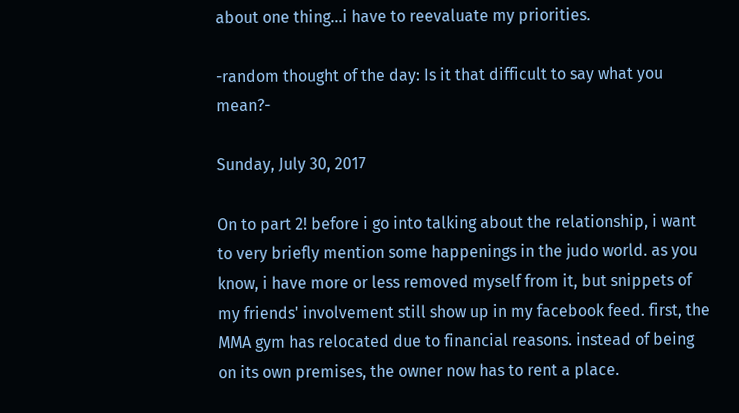about one thing...i have to reevaluate my priorities.

-random thought of the day: Is it that difficult to say what you mean?-

Sunday, July 30, 2017

On to part 2! before i go into talking about the relationship, i want to very briefly mention some happenings in the judo world. as you know, i have more or less removed myself from it, but snippets of my friends' involvement still show up in my facebook feed. first, the MMA gym has relocated due to financial reasons. instead of being on its own premises, the owner now has to rent a place.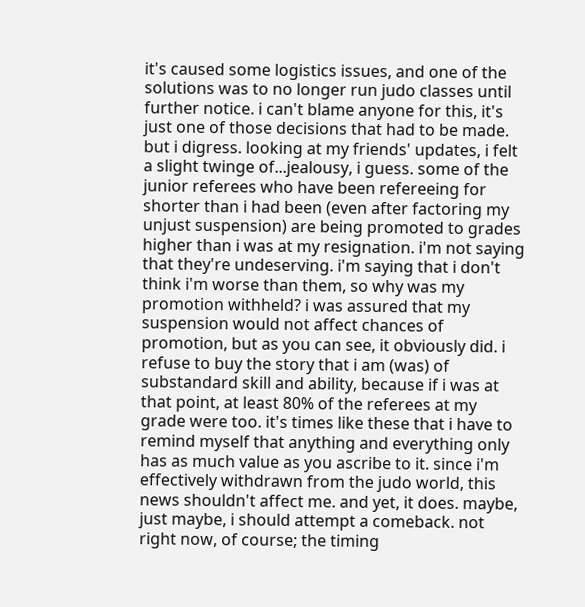it's caused some logistics issues, and one of the solutions was to no longer run judo classes until further notice. i can't blame anyone for this, it's just one of those decisions that had to be made. but i digress. looking at my friends' updates, i felt a slight twinge of...jealousy, i guess. some of the junior referees who have been refereeing for shorter than i had been (even after factoring my unjust suspension) are being promoted to grades higher than i was at my resignation. i'm not saying that they're undeserving. i'm saying that i don't think i'm worse than them, so why was my promotion withheld? i was assured that my suspension would not affect chances of promotion, but as you can see, it obviously did. i refuse to buy the story that i am (was) of substandard skill and ability, because if i was at that point, at least 80% of the referees at my grade were too. it's times like these that i have to remind myself that anything and everything only has as much value as you ascribe to it. since i'm effectively withdrawn from the judo world, this news shouldn't affect me. and yet, it does. maybe, just maybe, i should attempt a comeback. not right now, of course; the timing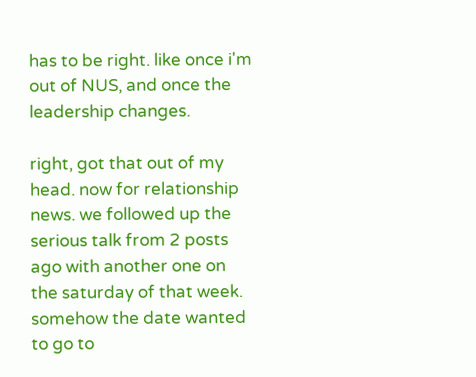has to be right. like once i'm out of NUS, and once the leadership changes.

right, got that out of my head. now for relationship news. we followed up the serious talk from 2 posts ago with another one on the saturday of that week. somehow the date wanted to go to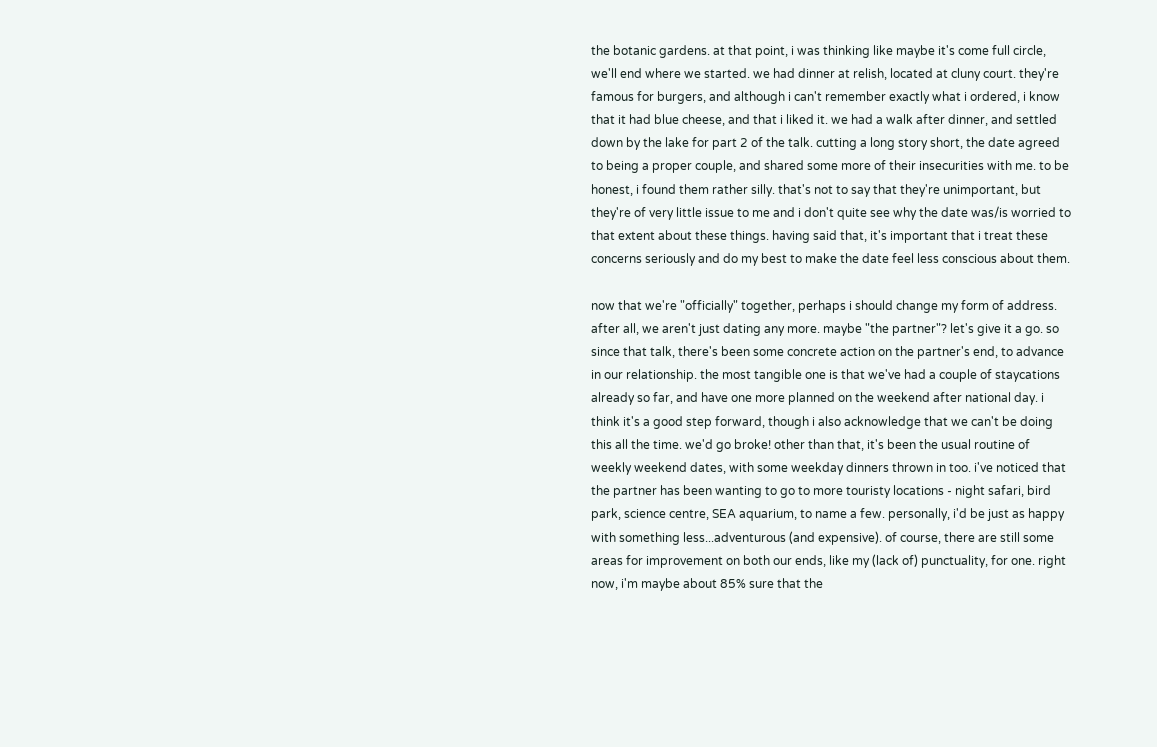the botanic gardens. at that point, i was thinking like maybe it's come full circle, we'll end where we started. we had dinner at relish, located at cluny court. they're famous for burgers, and although i can't remember exactly what i ordered, i know that it had blue cheese, and that i liked it. we had a walk after dinner, and settled down by the lake for part 2 of the talk. cutting a long story short, the date agreed to being a proper couple, and shared some more of their insecurities with me. to be honest, i found them rather silly. that's not to say that they're unimportant, but they're of very little issue to me and i don't quite see why the date was/is worried to that extent about these things. having said that, it's important that i treat these concerns seriously and do my best to make the date feel less conscious about them.

now that we're "officially" together, perhaps i should change my form of address. after all, we aren't just dating any more. maybe "the partner"? let's give it a go. so since that talk, there's been some concrete action on the partner's end, to advance in our relationship. the most tangible one is that we've had a couple of staycations already so far, and have one more planned on the weekend after national day. i think it's a good step forward, though i also acknowledge that we can't be doing this all the time. we'd go broke! other than that, it's been the usual routine of weekly weekend dates, with some weekday dinners thrown in too. i've noticed that the partner has been wanting to go to more touristy locations - night safari, bird park, science centre, SEA aquarium, to name a few. personally, i'd be just as happy with something less...adventurous (and expensive). of course, there are still some areas for improvement on both our ends, like my (lack of) punctuality, for one. right now, i'm maybe about 85% sure that the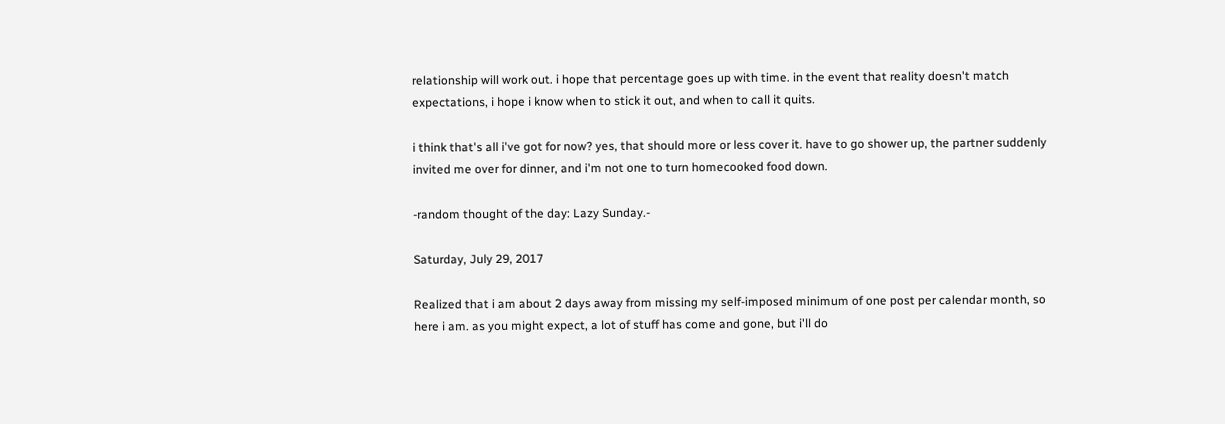relationship will work out. i hope that percentage goes up with time. in the event that reality doesn't match expectations, i hope i know when to stick it out, and when to call it quits.

i think that's all i've got for now? yes, that should more or less cover it. have to go shower up, the partner suddenly invited me over for dinner, and i'm not one to turn homecooked food down.

-random thought of the day: Lazy Sunday.-

Saturday, July 29, 2017

Realized that i am about 2 days away from missing my self-imposed minimum of one post per calendar month, so here i am. as you might expect, a lot of stuff has come and gone, but i'll do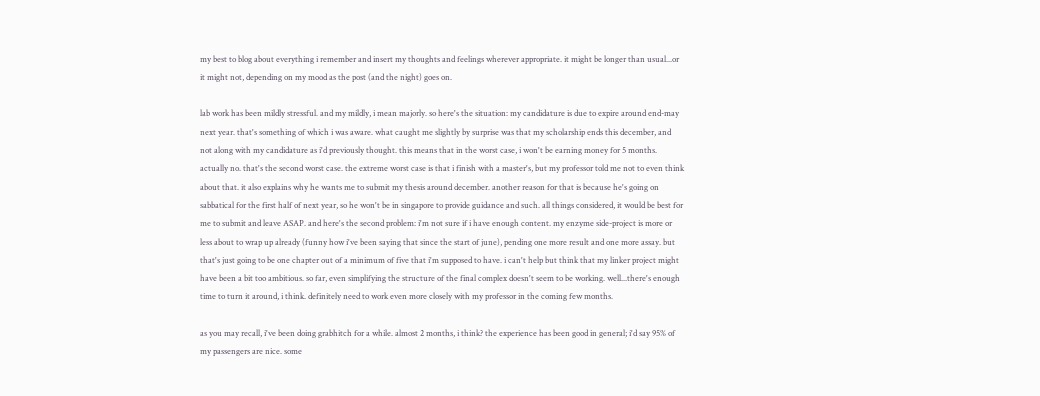my best to blog about everything i remember and insert my thoughts and feelings wherever appropriate. it might be longer than usual...or it might not, depending on my mood as the post (and the night) goes on.

lab work has been mildly stressful. and my mildly, i mean majorly. so here's the situation: my candidature is due to expire around end-may next year. that's something of which i was aware. what caught me slightly by surprise was that my scholarship ends this december, and not along with my candidature as i'd previously thought. this means that in the worst case, i won't be earning money for 5 months. actually no. that's the second worst case. the extreme worst case is that i finish with a master's, but my professor told me not to even think about that. it also explains why he wants me to submit my thesis around december. another reason for that is because he's going on sabbatical for the first half of next year, so he won't be in singapore to provide guidance and such. all things considered, it would be best for me to submit and leave ASAP. and here's the second problem: i'm not sure if i have enough content. my enzyme side-project is more or less about to wrap up already (funny how i've been saying that since the start of june), pending one more result and one more assay. but that's just going to be one chapter out of a minimum of five that i'm supposed to have. i can't help but think that my linker project might have been a bit too ambitious. so far, even simplifying the structure of the final complex doesn't seem to be working. well...there's enough time to turn it around, i think. definitely need to work even more closely with my professor in the coming few months.

as you may recall, i've been doing grabhitch for a while. almost 2 months, i think? the experience has been good in general; i'd say 95% of my passengers are nice. some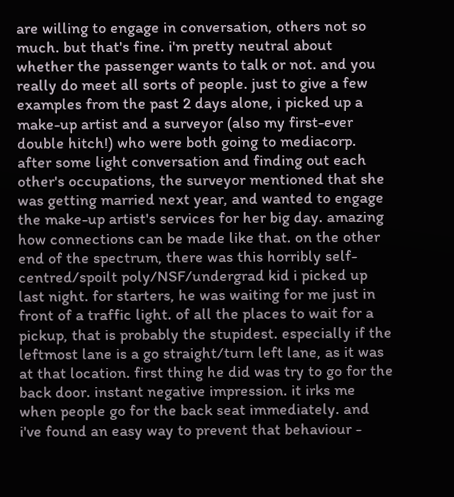are willing to engage in conversation, others not so much. but that's fine. i'm pretty neutral about whether the passenger wants to talk or not. and you really do meet all sorts of people. just to give a few examples from the past 2 days alone, i picked up a make-up artist and a surveyor (also my first-ever double hitch!) who were both going to mediacorp. after some light conversation and finding out each other's occupations, the surveyor mentioned that she was getting married next year, and wanted to engage the make-up artist's services for her big day. amazing how connections can be made like that. on the other end of the spectrum, there was this horribly self-centred/spoilt poly/NSF/undergrad kid i picked up last night. for starters, he was waiting for me just in front of a traffic light. of all the places to wait for a pickup, that is probably the stupidest. especially if the leftmost lane is a go straight/turn left lane, as it was at that location. first thing he did was try to go for the back door. instant negative impression. it irks me when people go for the back seat immediately. and i've found an easy way to prevent that behaviour -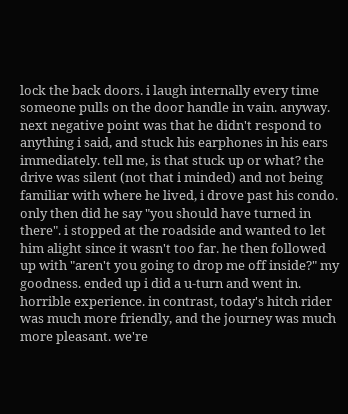lock the back doors. i laugh internally every time someone pulls on the door handle in vain. anyway. next negative point was that he didn't respond to anything i said, and stuck his earphones in his ears immediately. tell me, is that stuck up or what? the drive was silent (not that i minded) and not being familiar with where he lived, i drove past his condo. only then did he say "you should have turned in there". i stopped at the roadside and wanted to let him alight since it wasn't too far. he then followed up with "aren't you going to drop me off inside?" my goodness. ended up i did a u-turn and went in. horrible experience. in contrast, today's hitch rider was much more friendly, and the journey was much more pleasant. we're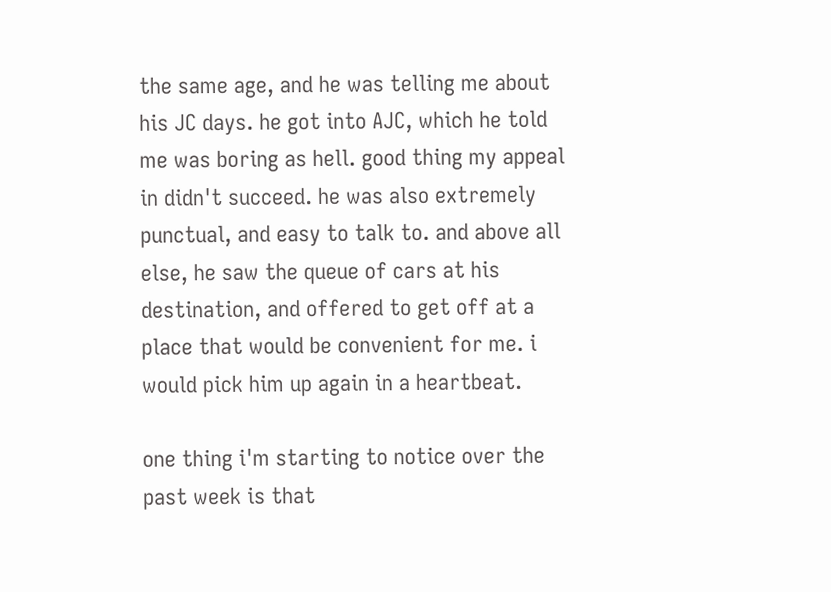the same age, and he was telling me about his JC days. he got into AJC, which he told me was boring as hell. good thing my appeal in didn't succeed. he was also extremely punctual, and easy to talk to. and above all else, he saw the queue of cars at his destination, and offered to get off at a place that would be convenient for me. i would pick him up again in a heartbeat.

one thing i'm starting to notice over the past week is that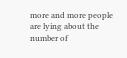more and more people are lying about the number of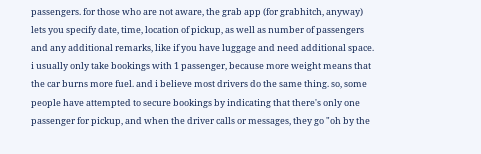passengers. for those who are not aware, the grab app (for grabhitch, anyway) lets you specify date, time, location of pickup, as well as number of passengers and any additional remarks, like if you have luggage and need additional space. i usually only take bookings with 1 passenger, because more weight means that the car burns more fuel. and i believe most drivers do the same thing. so, some people have attempted to secure bookings by indicating that there's only one passenger for pickup, and when the driver calls or messages, they go "oh by the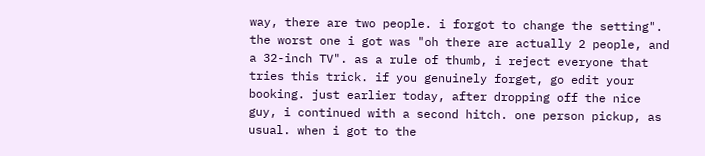way, there are two people. i forgot to change the setting". the worst one i got was "oh there are actually 2 people, and a 32-inch TV". as a rule of thumb, i reject everyone that tries this trick. if you genuinely forget, go edit your booking. just earlier today, after dropping off the nice guy, i continued with a second hitch. one person pickup, as usual. when i got to the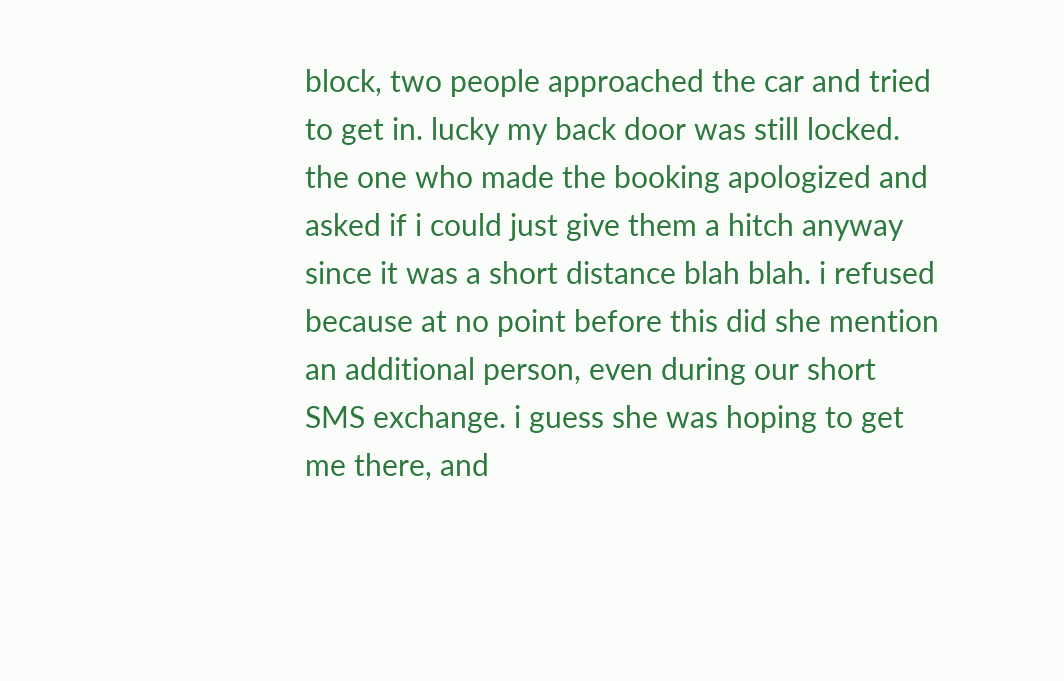block, two people approached the car and tried to get in. lucky my back door was still locked. the one who made the booking apologized and asked if i could just give them a hitch anyway since it was a short distance blah blah. i refused because at no point before this did she mention an additional person, even during our short SMS exchange. i guess she was hoping to get me there, and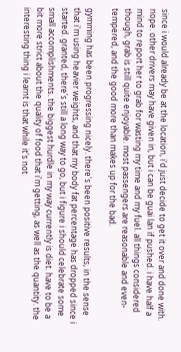since i would already be at the location, i'd just decide to get it over and done with. nope. other drivers may have given in, but i can be guai lan if pushed. i have half a mind to report her to grab for wasting my time and my fuel. all things considered though, grab is still quite enjoyable. most passengers are reasonable and even-tempered, and the good more than makes up for the bad.

gymming has been progressing nicely. there's been positive results, in the sense that i'm using heavier weights, and that my body fat percentage has dropped since i started. granted, there's still a long way to go, but i figure i should celebrate some small accomplishments. the biggest hurdle in my way currently is diet. have to be a bit more strict about the quality of food that i'm getting, as well as the quantity. the interesting thing i learnt is that while it's not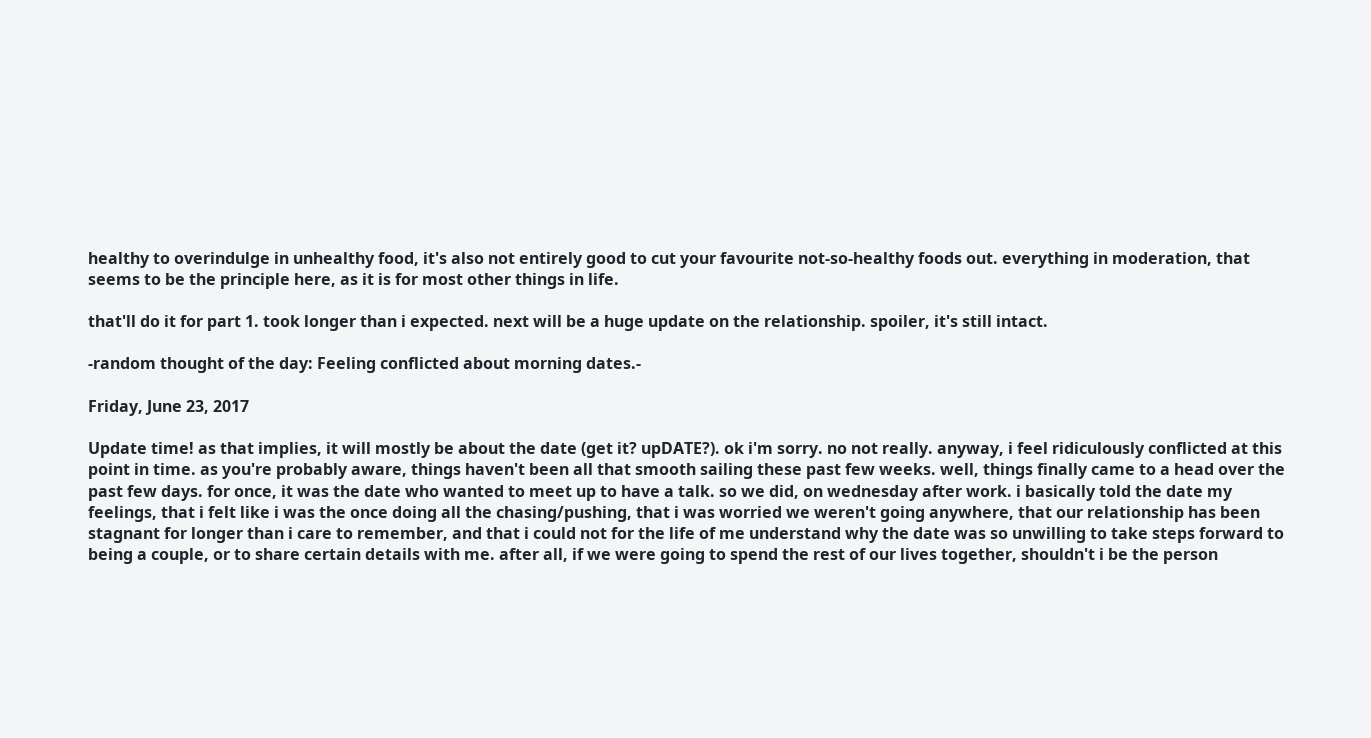healthy to overindulge in unhealthy food, it's also not entirely good to cut your favourite not-so-healthy foods out. everything in moderation, that seems to be the principle here, as it is for most other things in life.

that'll do it for part 1. took longer than i expected. next will be a huge update on the relationship. spoiler, it's still intact.

-random thought of the day: Feeling conflicted about morning dates.-

Friday, June 23, 2017

Update time! as that implies, it will mostly be about the date (get it? upDATE?). ok i'm sorry. no not really. anyway, i feel ridiculously conflicted at this point in time. as you're probably aware, things haven't been all that smooth sailing these past few weeks. well, things finally came to a head over the past few days. for once, it was the date who wanted to meet up to have a talk. so we did, on wednesday after work. i basically told the date my feelings, that i felt like i was the once doing all the chasing/pushing, that i was worried we weren't going anywhere, that our relationship has been stagnant for longer than i care to remember, and that i could not for the life of me understand why the date was so unwilling to take steps forward to being a couple, or to share certain details with me. after all, if we were going to spend the rest of our lives together, shouldn't i be the person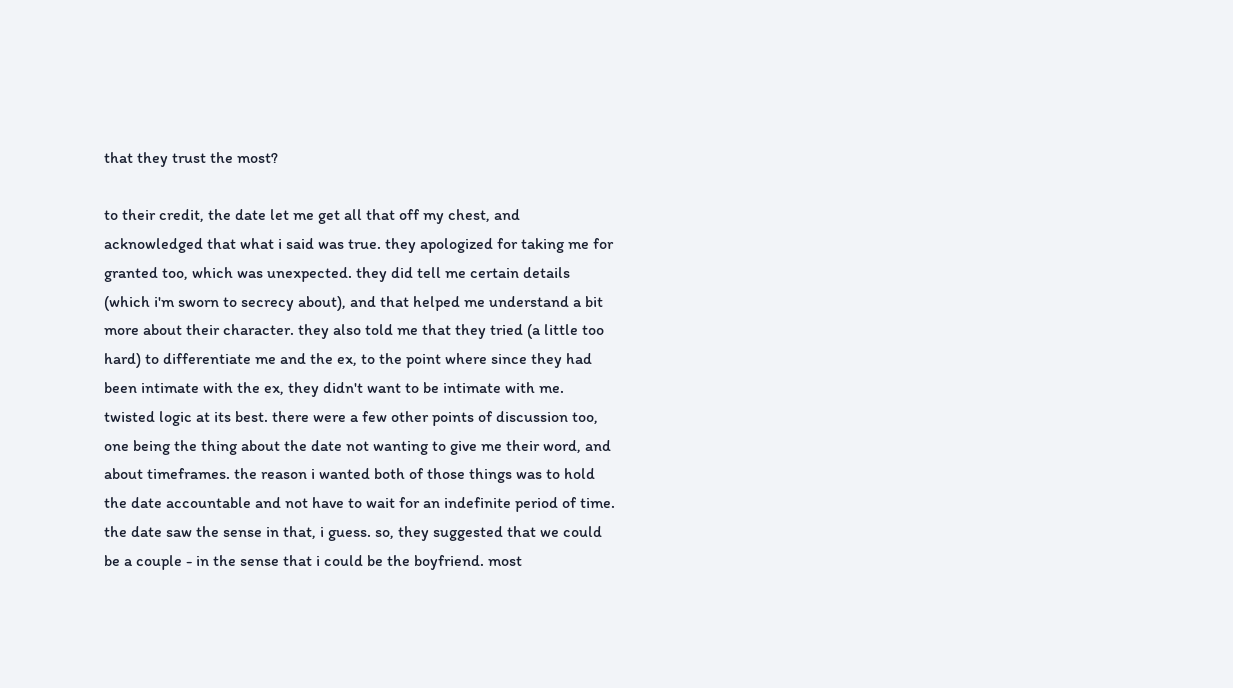that they trust the most?

to their credit, the date let me get all that off my chest, and acknowledged that what i said was true. they apologized for taking me for granted too, which was unexpected. they did tell me certain details (which i'm sworn to secrecy about), and that helped me understand a bit more about their character. they also told me that they tried (a little too hard) to differentiate me and the ex, to the point where since they had been intimate with the ex, they didn't want to be intimate with me. twisted logic at its best. there were a few other points of discussion too, one being the thing about the date not wanting to give me their word, and about timeframes. the reason i wanted both of those things was to hold the date accountable and not have to wait for an indefinite period of time. the date saw the sense in that, i guess. so, they suggested that we could be a couple - in the sense that i could be the boyfriend. most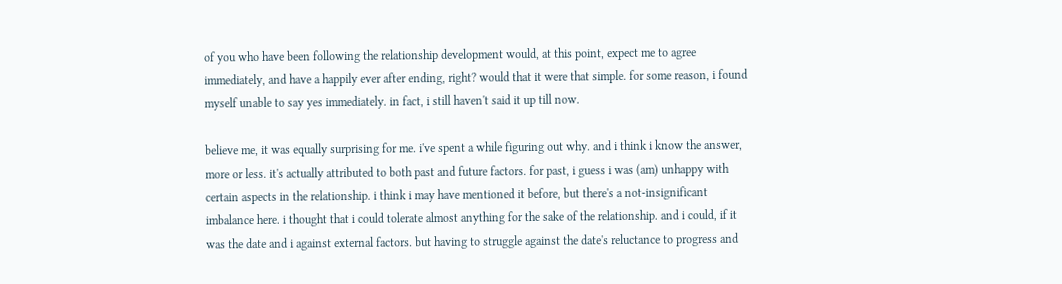of you who have been following the relationship development would, at this point, expect me to agree immediately, and have a happily ever after ending, right? would that it were that simple. for some reason, i found myself unable to say yes immediately. in fact, i still haven't said it up till now.

believe me, it was equally surprising for me. i've spent a while figuring out why. and i think i know the answer, more or less. it's actually attributed to both past and future factors. for past, i guess i was (am) unhappy with certain aspects in the relationship. i think i may have mentioned it before, but there's a not-insignificant imbalance here. i thought that i could tolerate almost anything for the sake of the relationship. and i could, if it was the date and i against external factors. but having to struggle against the date's reluctance to progress and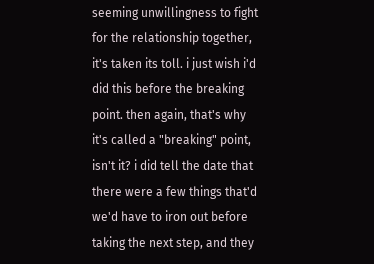seeming unwillingness to fight for the relationship together, it's taken its toll. i just wish i'd did this before the breaking point. then again, that's why it's called a "breaking" point, isn't it? i did tell the date that there were a few things that'd we'd have to iron out before taking the next step, and they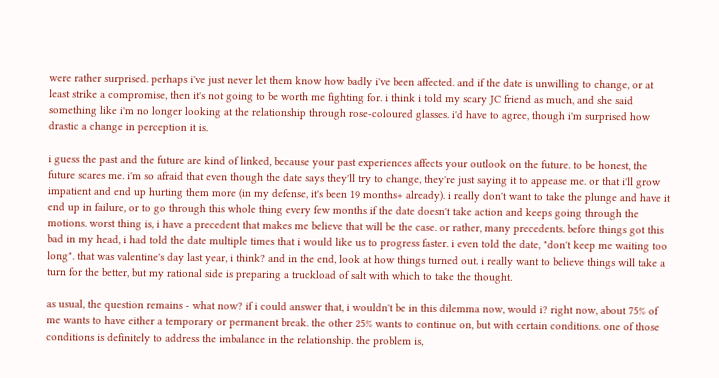were rather surprised. perhaps i've just never let them know how badly i've been affected. and if the date is unwilling to change, or at least strike a compromise, then it's not going to be worth me fighting for. i think i told my scary JC friend as much, and she said something like i'm no longer looking at the relationship through rose-coloured glasses. i'd have to agree, though i'm surprised how drastic a change in perception it is.

i guess the past and the future are kind of linked, because your past experiences affects your outlook on the future. to be honest, the future scares me. i'm so afraid that even though the date says they'll try to change, they're just saying it to appease me. or that i'll grow impatient and end up hurting them more (in my defense, it's been 19 months+ already). i really don't want to take the plunge and have it end up in failure, or to go through this whole thing every few months if the date doesn't take action and keeps going through the motions. worst thing is, i have a precedent that makes me believe that will be the case. or rather, many precedents. before things got this bad in my head, i had told the date multiple times that i would like us to progress faster. i even told the date, "don't keep me waiting too long". that was valentine's day last year, i think? and in the end, look at how things turned out. i really want to believe things will take a turn for the better, but my rational side is preparing a truckload of salt with which to take the thought.

as usual, the question remains - what now? if i could answer that, i wouldn't be in this dilemma now, would i? right now, about 75% of me wants to have either a temporary or permanent break. the other 25% wants to continue on, but with certain conditions. one of those conditions is definitely to address the imbalance in the relationship. the problem is,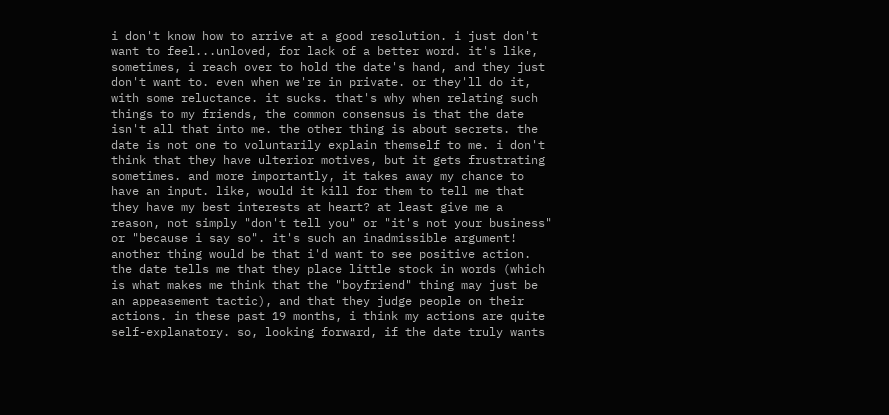i don't know how to arrive at a good resolution. i just don't want to feel...unloved, for lack of a better word. it's like, sometimes, i reach over to hold the date's hand, and they just don't want to. even when we're in private. or they'll do it, with some reluctance. it sucks. that's why when relating such things to my friends, the common consensus is that the date isn't all that into me. the other thing is about secrets. the date is not one to voluntarily explain themself to me. i don't think that they have ulterior motives, but it gets frustrating sometimes. and more importantly, it takes away my chance to have an input. like, would it kill for them to tell me that they have my best interests at heart? at least give me a reason, not simply "don't tell you" or "it's not your business" or "because i say so". it's such an inadmissible argument! another thing would be that i'd want to see positive action. the date tells me that they place little stock in words (which is what makes me think that the "boyfriend" thing may just be an appeasement tactic), and that they judge people on their actions. in these past 19 months, i think my actions are quite self-explanatory. so, looking forward, if the date truly wants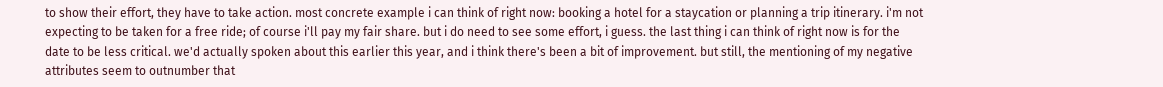to show their effort, they have to take action. most concrete example i can think of right now: booking a hotel for a staycation or planning a trip itinerary. i'm not expecting to be taken for a free ride; of course i'll pay my fair share. but i do need to see some effort, i guess. the last thing i can think of right now is for the date to be less critical. we'd actually spoken about this earlier this year, and i think there's been a bit of improvement. but still, the mentioning of my negative attributes seem to outnumber that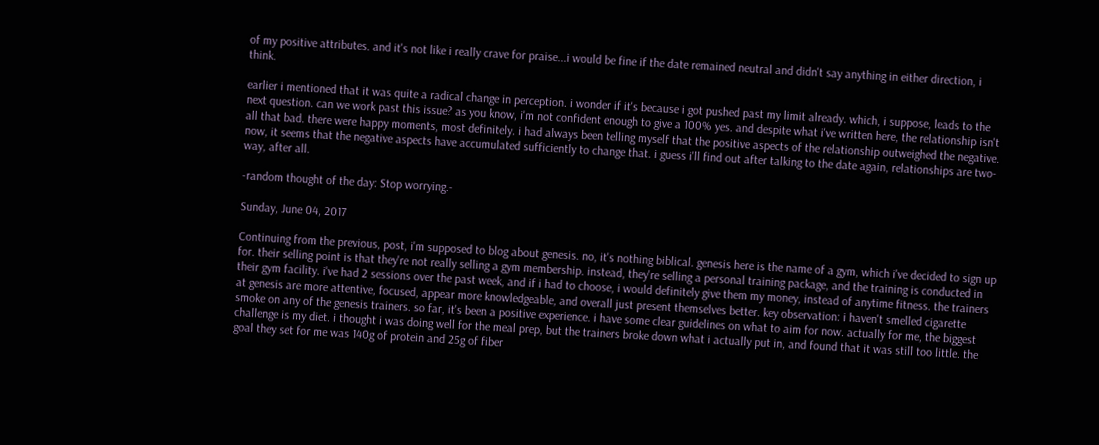of my positive attributes. and it's not like i really crave for praise...i would be fine if the date remained neutral and didn't say anything in either direction, i think.

earlier i mentioned that it was quite a radical change in perception. i wonder if it's because i got pushed past my limit already. which, i suppose, leads to the next question. can we work past this issue? as you know, i'm not confident enough to give a 100% yes. and despite what i've written here, the relationship isn't all that bad. there were happy moments, most definitely. i had always been telling myself that the positive aspects of the relationship outweighed the negative. now, it seems that the negative aspects have accumulated sufficiently to change that. i guess i'll find out after talking to the date again, relationships are two-way, after all.

-random thought of the day: Stop worrying.-

Sunday, June 04, 2017

Continuing from the previous, post, i'm supposed to blog about genesis. no, it's nothing biblical. genesis here is the name of a gym, which i've decided to sign up for. their selling point is that they're not really selling a gym membership. instead, they're selling a personal training package, and the training is conducted in their gym facility. i've had 2 sessions over the past week, and if i had to choose, i would definitely give them my money, instead of anytime fitness. the trainers at genesis are more attentive, focused, appear more knowledgeable, and overall just present themselves better. key observation: i haven't smelled cigarette smoke on any of the genesis trainers. so far, it's been a positive experience. i have some clear guidelines on what to aim for now. actually for me, the biggest challenge is my diet. i thought i was doing well for the meal prep, but the trainers broke down what i actually put in, and found that it was still too little. the goal they set for me was 140g of protein and 25g of fiber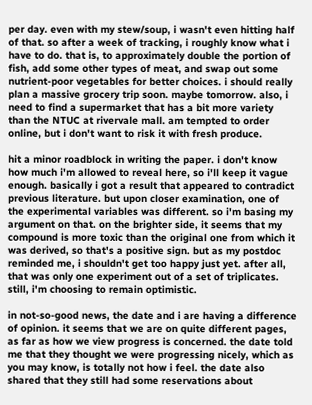per day. even with my stew/soup, i wasn't even hitting half of that. so after a week of tracking, i roughly know what i have to do. that is, to approximately double the portion of fish, add some other types of meat, and swap out some nutrient-poor vegetables for better choices. i should really plan a massive grocery trip soon. maybe tomorrow. also, i need to find a supermarket that has a bit more variety than the NTUC at rivervale mall. am tempted to order online, but i don't want to risk it with fresh produce.

hit a minor roadblock in writing the paper. i don't know how much i'm allowed to reveal here, so i'll keep it vague enough. basically i got a result that appeared to contradict previous literature. but upon closer examination, one of the experimental variables was different. so i'm basing my argument on that. on the brighter side, it seems that my compound is more toxic than the original one from which it was derived, so that's a positive sign. but as my postdoc reminded me, i shouldn't get too happy just yet. after all, that was only one experiment out of a set of triplicates. still, i'm choosing to remain optimistic.

in not-so-good news, the date and i are having a difference of opinion. it seems that we are on quite different pages, as far as how we view progress is concerned. the date told me that they thought we were progressing nicely, which as you may know, is totally not how i feel. the date also shared that they still had some reservations about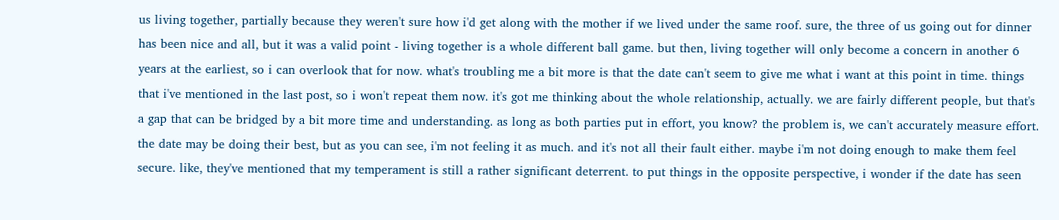us living together, partially because they weren't sure how i'd get along with the mother if we lived under the same roof. sure, the three of us going out for dinner has been nice and all, but it was a valid point - living together is a whole different ball game. but then, living together will only become a concern in another 6 years at the earliest, so i can overlook that for now. what's troubling me a bit more is that the date can't seem to give me what i want at this point in time. things that i've mentioned in the last post, so i won't repeat them now. it's got me thinking about the whole relationship, actually. we are fairly different people, but that's a gap that can be bridged by a bit more time and understanding. as long as both parties put in effort, you know? the problem is, we can't accurately measure effort. the date may be doing their best, but as you can see, i'm not feeling it as much. and it's not all their fault either. maybe i'm not doing enough to make them feel secure. like, they've mentioned that my temperament is still a rather significant deterrent. to put things in the opposite perspective, i wonder if the date has seen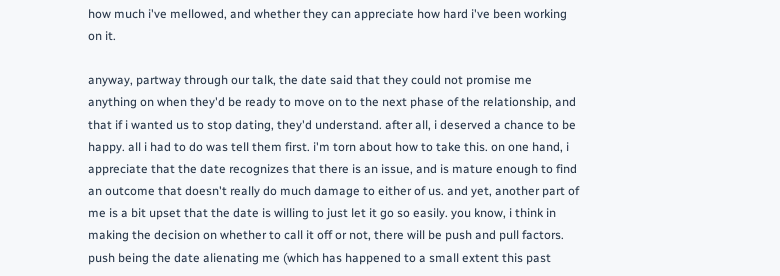how much i've mellowed, and whether they can appreciate how hard i've been working on it.

anyway, partway through our talk, the date said that they could not promise me anything on when they'd be ready to move on to the next phase of the relationship, and that if i wanted us to stop dating, they'd understand. after all, i deserved a chance to be happy. all i had to do was tell them first. i'm torn about how to take this. on one hand, i appreciate that the date recognizes that there is an issue, and is mature enough to find an outcome that doesn't really do much damage to either of us. and yet, another part of me is a bit upset that the date is willing to just let it go so easily. you know, i think in making the decision on whether to call it off or not, there will be push and pull factors. push being the date alienating me (which has happened to a small extent this past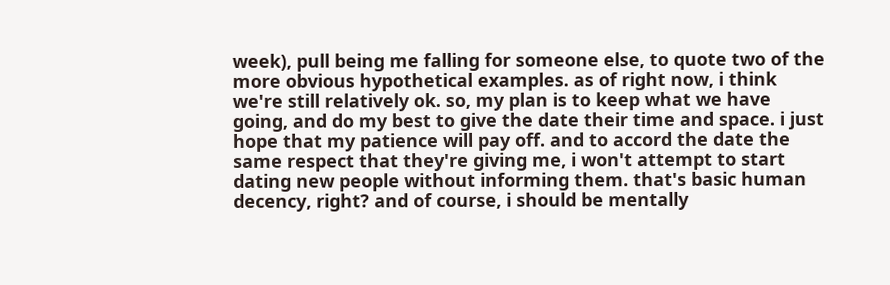week), pull being me falling for someone else, to quote two of the more obvious hypothetical examples. as of right now, i think we're still relatively ok. so, my plan is to keep what we have going, and do my best to give the date their time and space. i just hope that my patience will pay off. and to accord the date the same respect that they're giving me, i won't attempt to start dating new people without informing them. that's basic human decency, right? and of course, i should be mentally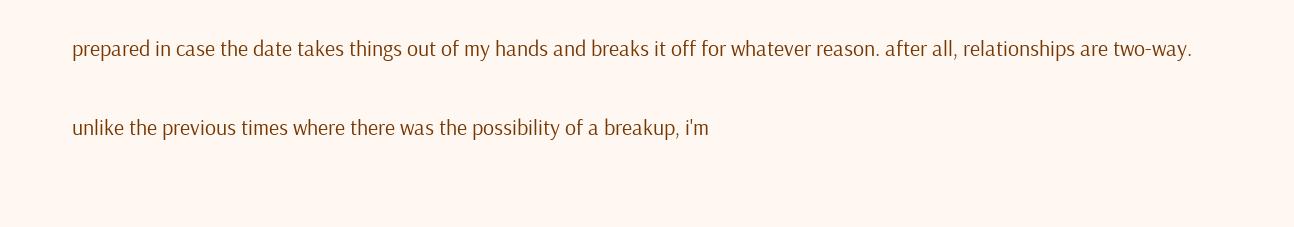prepared in case the date takes things out of my hands and breaks it off for whatever reason. after all, relationships are two-way.

unlike the previous times where there was the possibility of a breakup, i'm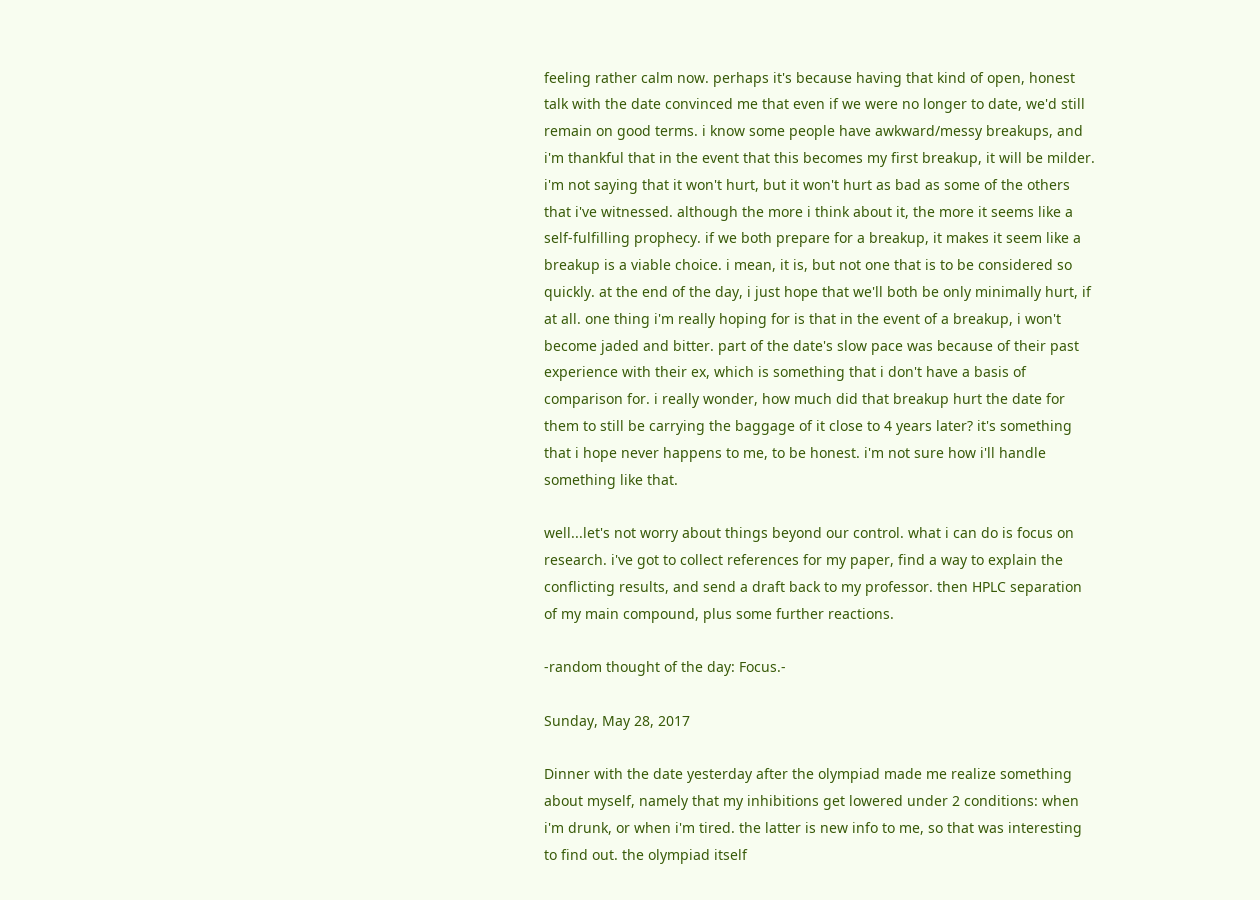feeling rather calm now. perhaps it's because having that kind of open, honest talk with the date convinced me that even if we were no longer to date, we'd still remain on good terms. i know some people have awkward/messy breakups, and i'm thankful that in the event that this becomes my first breakup, it will be milder. i'm not saying that it won't hurt, but it won't hurt as bad as some of the others that i've witnessed. although the more i think about it, the more it seems like a self-fulfilling prophecy. if we both prepare for a breakup, it makes it seem like a breakup is a viable choice. i mean, it is, but not one that is to be considered so quickly. at the end of the day, i just hope that we'll both be only minimally hurt, if at all. one thing i'm really hoping for is that in the event of a breakup, i won't become jaded and bitter. part of the date's slow pace was because of their past experience with their ex, which is something that i don't have a basis of comparison for. i really wonder, how much did that breakup hurt the date for them to still be carrying the baggage of it close to 4 years later? it's something that i hope never happens to me, to be honest. i'm not sure how i'll handle something like that.

well...let's not worry about things beyond our control. what i can do is focus on research. i've got to collect references for my paper, find a way to explain the conflicting results, and send a draft back to my professor. then HPLC separation of my main compound, plus some further reactions.

-random thought of the day: Focus.-

Sunday, May 28, 2017

Dinner with the date yesterday after the olympiad made me realize something about myself, namely that my inhibitions get lowered under 2 conditions: when i'm drunk, or when i'm tired. the latter is new info to me, so that was interesting to find out. the olympiad itself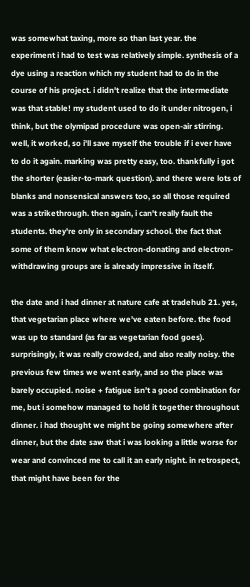was somewhat taxing, more so than last year. the experiment i had to test was relatively simple. synthesis of a dye using a reaction which my student had to do in the course of his project. i didn't realize that the intermediate was that stable! my student used to do it under nitrogen, i think, but the olymipad procedure was open-air stirring. well, it worked, so i'll save myself the trouble if i ever have to do it again. marking was pretty easy, too. thankfully i got the shorter (easier-to-mark question). and there were lots of blanks and nonsensical answers too, so all those required was a strikethrough. then again, i can't really fault the students. they're only in secondary school. the fact that some of them know what electron-donating and electron-withdrawing groups are is already impressive in itself.

the date and i had dinner at nature cafe at tradehub 21. yes, that vegetarian place where we've eaten before. the food was up to standard (as far as vegetarian food goes). surprisingly, it was really crowded, and also really noisy. the previous few times we went early, and so the place was barely occupied. noise + fatigue isn't a good combination for me, but i somehow managed to hold it together throughout dinner. i had thought we might be going somewhere after dinner, but the date saw that i was looking a little worse for wear and convinced me to call it an early night. in retrospect, that might have been for the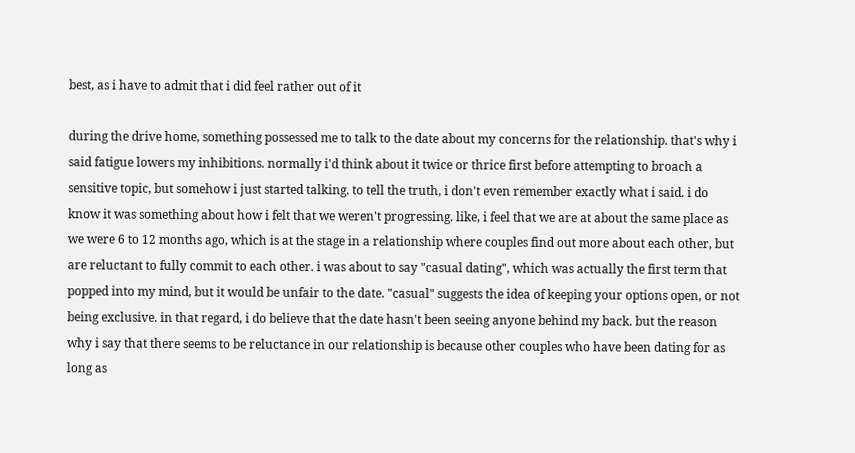best, as i have to admit that i did feel rather out of it

during the drive home, something possessed me to talk to the date about my concerns for the relationship. that's why i said fatigue lowers my inhibitions. normally i'd think about it twice or thrice first before attempting to broach a sensitive topic, but somehow i just started talking. to tell the truth, i don't even remember exactly what i said. i do know it was something about how i felt that we weren't progressing. like, i feel that we are at about the same place as we were 6 to 12 months ago, which is at the stage in a relationship where couples find out more about each other, but are reluctant to fully commit to each other. i was about to say "casual dating", which was actually the first term that popped into my mind, but it would be unfair to the date. "casual" suggests the idea of keeping your options open, or not being exclusive. in that regard, i do believe that the date hasn't been seeing anyone behind my back. but the reason why i say that there seems to be reluctance in our relationship is because other couples who have been dating for as long as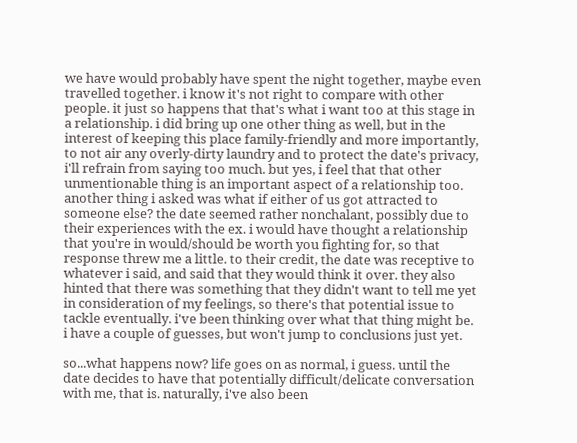we have would probably have spent the night together, maybe even travelled together. i know it's not right to compare with other people. it just so happens that that's what i want too at this stage in a relationship. i did bring up one other thing as well, but in the interest of keeping this place family-friendly and more importantly, to not air any overly-dirty laundry and to protect the date's privacy, i'll refrain from saying too much. but yes, i feel that that other unmentionable thing is an important aspect of a relationship too. another thing i asked was what if either of us got attracted to someone else? the date seemed rather nonchalant, possibly due to their experiences with the ex. i would have thought a relationship that you're in would/should be worth you fighting for, so that response threw me a little. to their credit, the date was receptive to whatever i said, and said that they would think it over. they also hinted that there was something that they didn't want to tell me yet in consideration of my feelings, so there's that potential issue to tackle eventually. i've been thinking over what that thing might be. i have a couple of guesses, but won't jump to conclusions just yet.

so...what happens now? life goes on as normal, i guess. until the date decides to have that potentially difficult/delicate conversation with me, that is. naturally, i've also been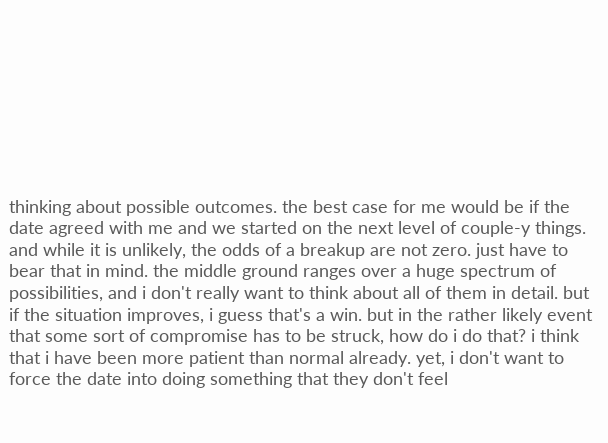thinking about possible outcomes. the best case for me would be if the date agreed with me and we started on the next level of couple-y things. and while it is unlikely, the odds of a breakup are not zero. just have to bear that in mind. the middle ground ranges over a huge spectrum of possibilities, and i don't really want to think about all of them in detail. but if the situation improves, i guess that's a win. but in the rather likely event that some sort of compromise has to be struck, how do i do that? i think that i have been more patient than normal already. yet, i don't want to force the date into doing something that they don't feel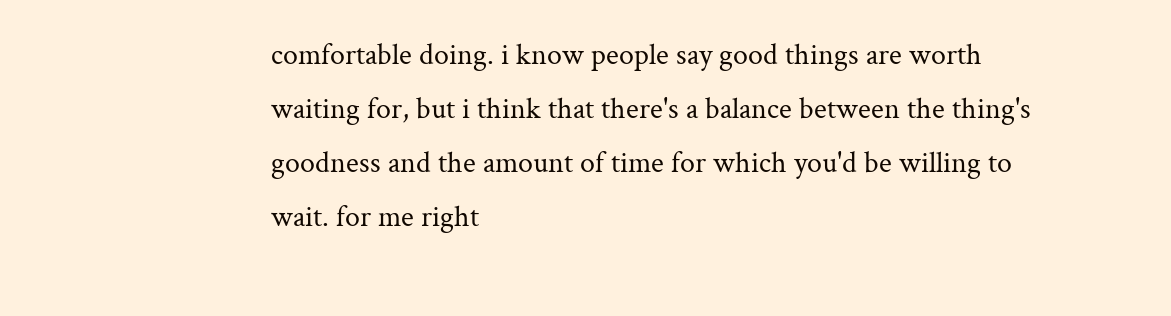comfortable doing. i know people say good things are worth waiting for, but i think that there's a balance between the thing's goodness and the amount of time for which you'd be willing to wait. for me right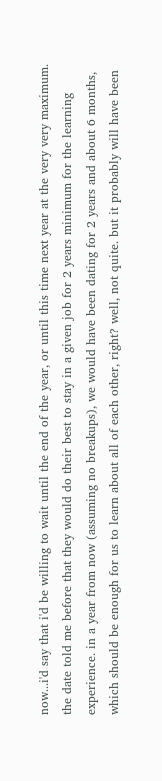now...i'd say that i'd be willing to wait until the end of the year, or until this time next year at the very very maximum. the date told me before that they would do their best to stay in a given job for 2 years minimum for the learning experience. in a year from now (assuming no breakups), we would have been dating for 2 years and about 6 months, which should be enough for us to learn about all of each other, right? well, not quite. but it probably will have been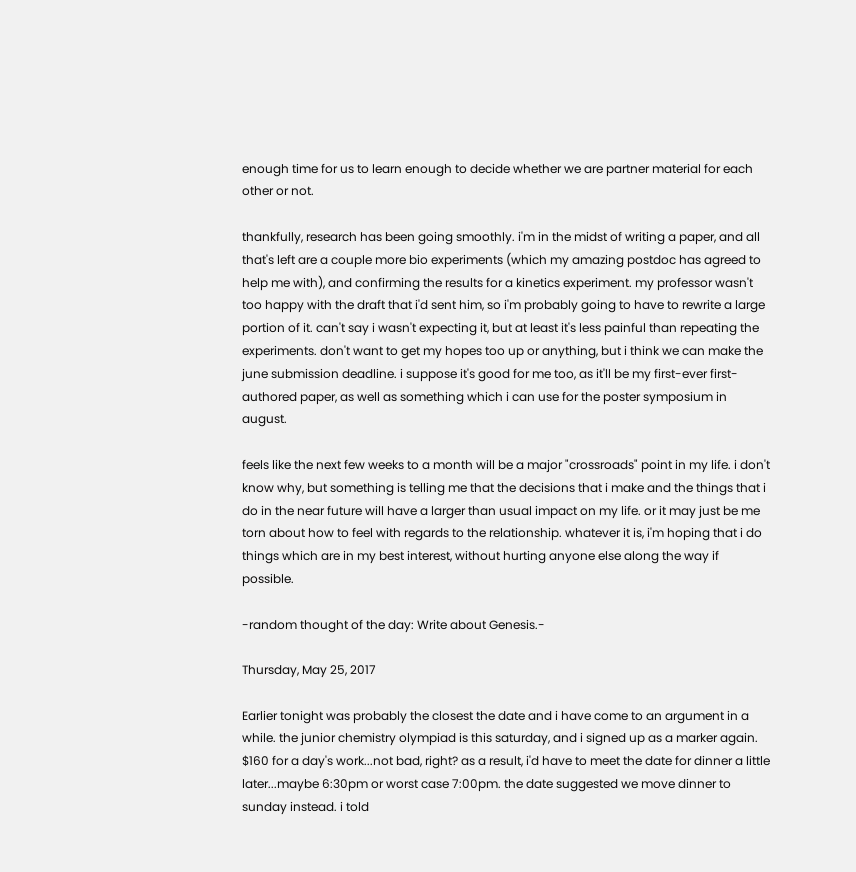enough time for us to learn enough to decide whether we are partner material for each other or not.

thankfully, research has been going smoothly. i'm in the midst of writing a paper, and all that's left are a couple more bio experiments (which my amazing postdoc has agreed to help me with), and confirming the results for a kinetics experiment. my professor wasn't too happy with the draft that i'd sent him, so i'm probably going to have to rewrite a large portion of it. can't say i wasn't expecting it, but at least it's less painful than repeating the experiments. don't want to get my hopes too up or anything, but i think we can make the june submission deadline. i suppose it's good for me too, as it'll be my first-ever first-authored paper, as well as something which i can use for the poster symposium in august.

feels like the next few weeks to a month will be a major "crossroads" point in my life. i don't know why, but something is telling me that the decisions that i make and the things that i do in the near future will have a larger than usual impact on my life. or it may just be me torn about how to feel with regards to the relationship. whatever it is, i'm hoping that i do things which are in my best interest, without hurting anyone else along the way if possible.

-random thought of the day: Write about Genesis.-

Thursday, May 25, 2017

Earlier tonight was probably the closest the date and i have come to an argument in a while. the junior chemistry olympiad is this saturday, and i signed up as a marker again. $160 for a day's work...not bad, right? as a result, i'd have to meet the date for dinner a little later...maybe 6:30pm or worst case 7:00pm. the date suggested we move dinner to sunday instead. i told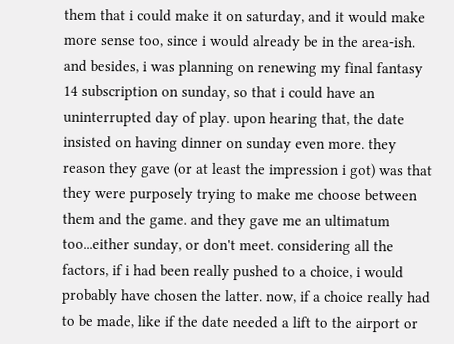them that i could make it on saturday, and it would make more sense too, since i would already be in the area-ish. and besides, i was planning on renewing my final fantasy 14 subscription on sunday, so that i could have an uninterrupted day of play. upon hearing that, the date insisted on having dinner on sunday even more. they reason they gave (or at least the impression i got) was that they were purposely trying to make me choose between them and the game. and they gave me an ultimatum too...either sunday, or don't meet. considering all the factors, if i had been really pushed to a choice, i would probably have chosen the latter. now, if a choice really had to be made, like if the date needed a lift to the airport or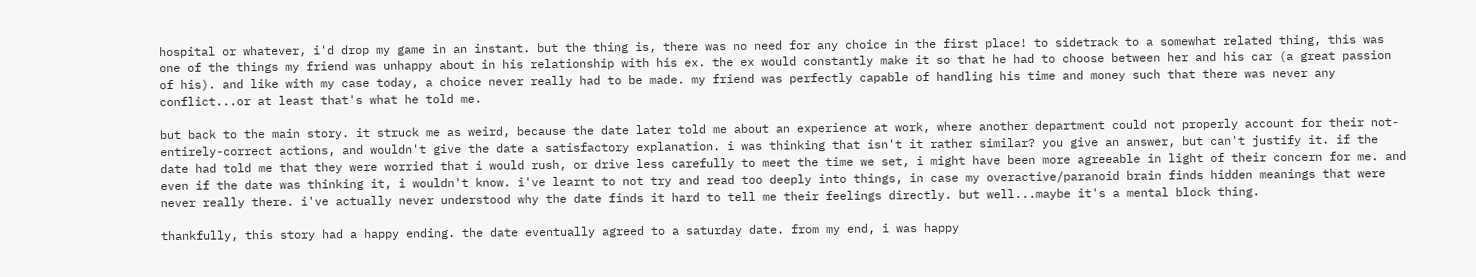hospital or whatever, i'd drop my game in an instant. but the thing is, there was no need for any choice in the first place! to sidetrack to a somewhat related thing, this was one of the things my friend was unhappy about in his relationship with his ex. the ex would constantly make it so that he had to choose between her and his car (a great passion of his). and like with my case today, a choice never really had to be made. my friend was perfectly capable of handling his time and money such that there was never any conflict...or at least that's what he told me.

but back to the main story. it struck me as weird, because the date later told me about an experience at work, where another department could not properly account for their not-entirely-correct actions, and wouldn't give the date a satisfactory explanation. i was thinking that isn't it rather similar? you give an answer, but can't justify it. if the date had told me that they were worried that i would rush, or drive less carefully to meet the time we set, i might have been more agreeable in light of their concern for me. and even if the date was thinking it, i wouldn't know. i've learnt to not try and read too deeply into things, in case my overactive/paranoid brain finds hidden meanings that were never really there. i've actually never understood why the date finds it hard to tell me their feelings directly. but well...maybe it's a mental block thing.

thankfully, this story had a happy ending. the date eventually agreed to a saturday date. from my end, i was happy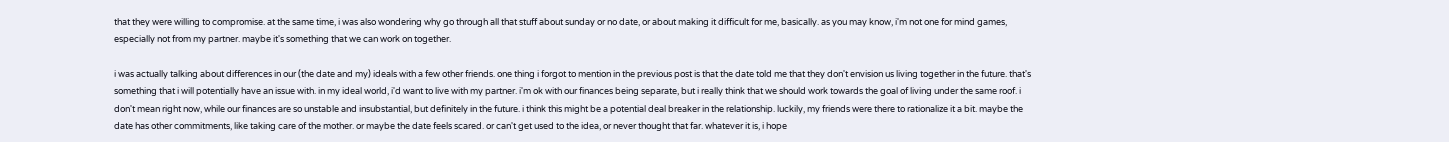that they were willing to compromise. at the same time, i was also wondering why go through all that stuff about sunday or no date, or about making it difficult for me, basically. as you may know, i'm not one for mind games, especially not from my partner. maybe it's something that we can work on together.

i was actually talking about differences in our (the date and my) ideals with a few other friends. one thing i forgot to mention in the previous post is that the date told me that they don't envision us living together in the future. that's something that i will potentially have an issue with. in my ideal world, i'd want to live with my partner. i'm ok with our finances being separate, but i really think that we should work towards the goal of living under the same roof. i don't mean right now, while our finances are so unstable and insubstantial, but definitely in the future. i think this might be a potential deal breaker in the relationship. luckily, my friends were there to rationalize it a bit. maybe the date has other commitments, like taking care of the mother. or maybe the date feels scared. or can't get used to the idea, or never thought that far. whatever it is, i hope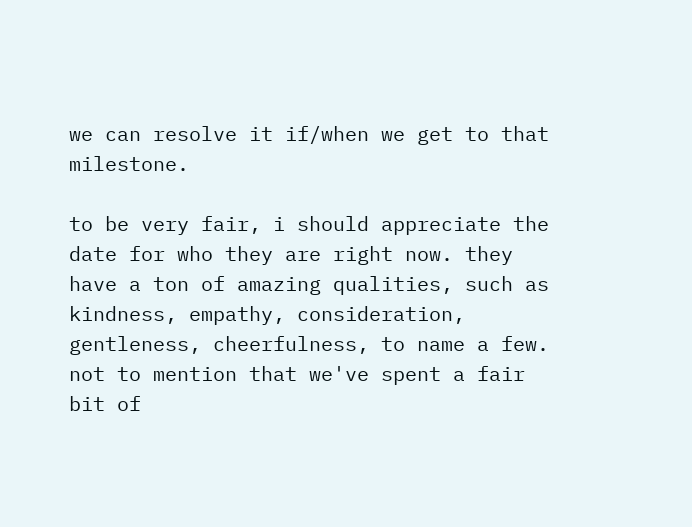we can resolve it if/when we get to that milestone.

to be very fair, i should appreciate the date for who they are right now. they have a ton of amazing qualities, such as kindness, empathy, consideration, gentleness, cheerfulness, to name a few. not to mention that we've spent a fair bit of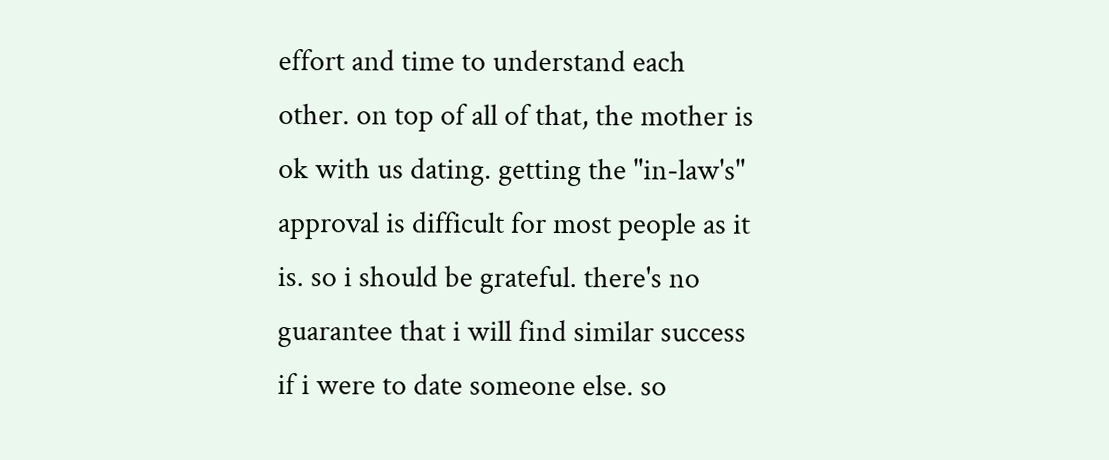effort and time to understand each other. on top of all of that, the mother is ok with us dating. getting the "in-law's" approval is difficult for most people as it is. so i should be grateful. there's no guarantee that i will find similar success if i were to date someone else. so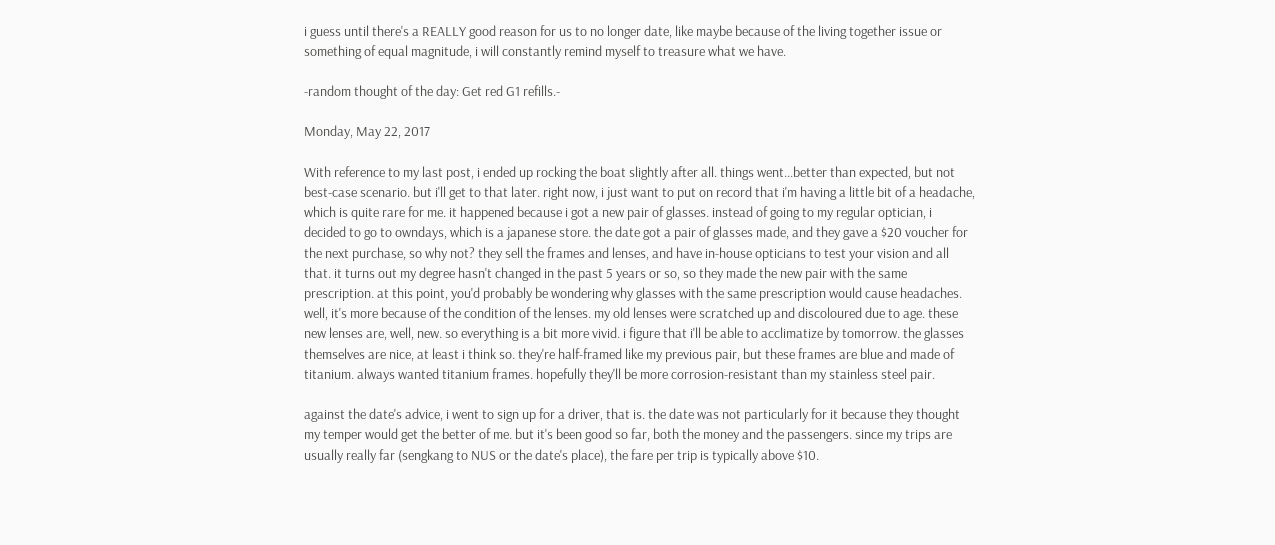i guess until there's a REALLY good reason for us to no longer date, like maybe because of the living together issue or something of equal magnitude, i will constantly remind myself to treasure what we have.

-random thought of the day: Get red G1 refills.-

Monday, May 22, 2017

With reference to my last post, i ended up rocking the boat slightly after all. things went...better than expected, but not best-case scenario. but i'll get to that later. right now, i just want to put on record that i'm having a little bit of a headache, which is quite rare for me. it happened because i got a new pair of glasses. instead of going to my regular optician, i decided to go to owndays, which is a japanese store. the date got a pair of glasses made, and they gave a $20 voucher for the next purchase, so why not? they sell the frames and lenses, and have in-house opticians to test your vision and all that. it turns out my degree hasn't changed in the past 5 years or so, so they made the new pair with the same prescription. at this point, you'd probably be wondering why glasses with the same prescription would cause headaches. well, it's more because of the condition of the lenses. my old lenses were scratched up and discoloured due to age. these new lenses are, well, new. so everything is a bit more vivid. i figure that i'll be able to acclimatize by tomorrow. the glasses themselves are nice, at least i think so. they're half-framed like my previous pair, but these frames are blue and made of titanium. always wanted titanium frames. hopefully they'll be more corrosion-resistant than my stainless steel pair.

against the date's advice, i went to sign up for a driver, that is. the date was not particularly for it because they thought my temper would get the better of me. but it's been good so far, both the money and the passengers. since my trips are usually really far (sengkang to NUS or the date's place), the fare per trip is typically above $10.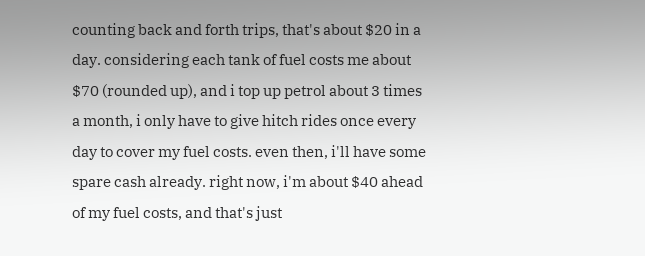counting back and forth trips, that's about $20 in a day. considering each tank of fuel costs me about $70 (rounded up), and i top up petrol about 3 times a month, i only have to give hitch rides once every day to cover my fuel costs. even then, i'll have some spare cash already. right now, i'm about $40 ahead of my fuel costs, and that's just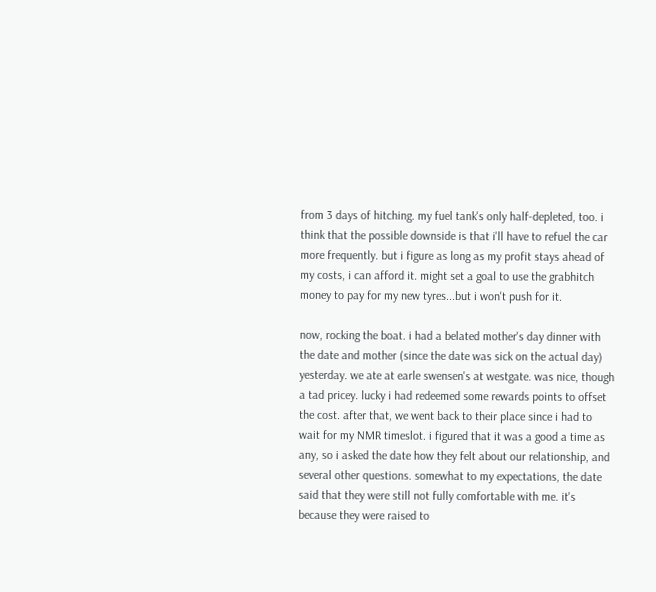from 3 days of hitching. my fuel tank's only half-depleted, too. i think that the possible downside is that i'll have to refuel the car more frequently. but i figure as long as my profit stays ahead of my costs, i can afford it. might set a goal to use the grabhitch money to pay for my new tyres...but i won't push for it.

now, rocking the boat. i had a belated mother's day dinner with the date and mother (since the date was sick on the actual day) yesterday. we ate at earle swensen's at westgate. was nice, though a tad pricey. lucky i had redeemed some rewards points to offset the cost. after that, we went back to their place since i had to wait for my NMR timeslot. i figured that it was a good a time as any, so i asked the date how they felt about our relationship, and several other questions. somewhat to my expectations, the date said that they were still not fully comfortable with me. it's because they were raised to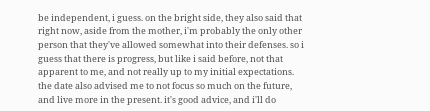be independent, i guess. on the bright side, they also said that right now, aside from the mother, i'm probably the only other person that they've allowed somewhat into their defenses. so i guess that there is progress, but like i said before, not that apparent to me, and not really up to my initial expectations. the date also advised me to not focus so much on the future, and live more in the present. it's good advice, and i'll do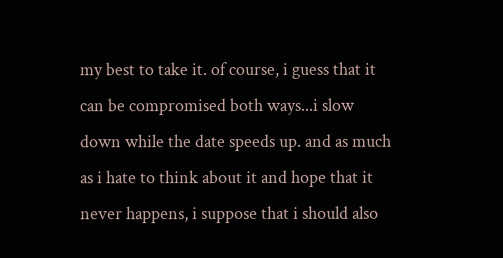my best to take it. of course, i guess that it can be compromised both ways...i slow down while the date speeds up. and as much as i hate to think about it and hope that it never happens, i suppose that i should also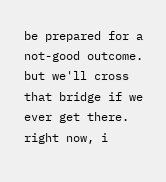be prepared for a not-good outcome. but we'll cross that bridge if we ever get there. right now, i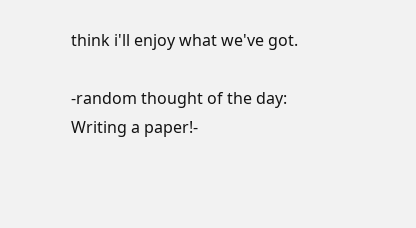think i'll enjoy what we've got.

-random thought of the day: Writing a paper!-